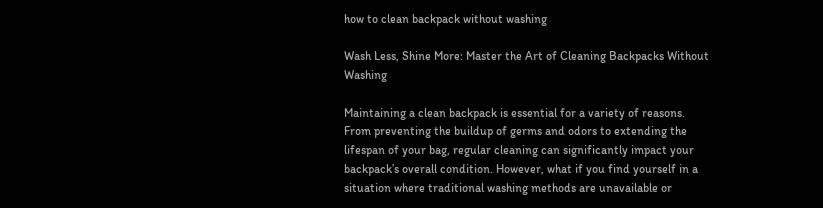how to clean backpack without washing

Wash Less, Shine More: Master the Art of Cleaning Backpacks Without Washing

Maintaining a clean backpack is essential for a variety of reasons. From preventing the buildup of germs and odors to extending the lifespan of your bag, regular cleaning can significantly impact your backpack’s overall condition. However, what if you find yourself in a situation where traditional washing methods are unavailable or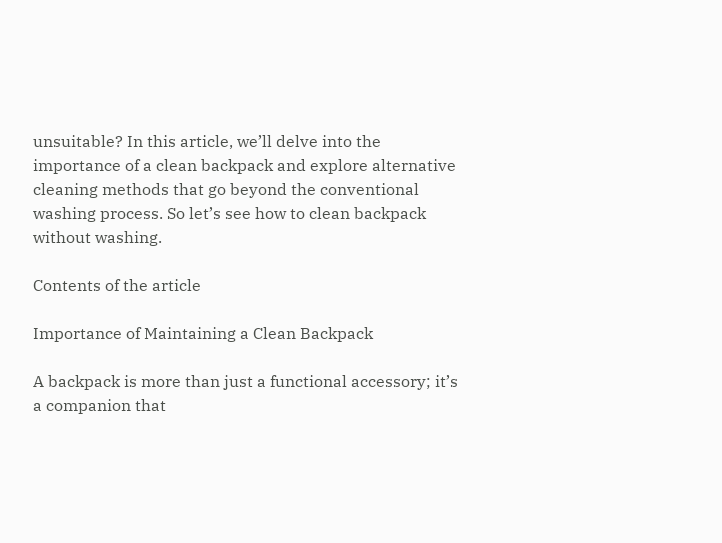unsuitable? In this article, we’ll delve into the importance of a clean backpack and explore alternative cleaning methods that go beyond the conventional washing process. So let’s see how to clean backpack without washing.

Contents of the article

Importance of Maintaining a Clean Backpack

A backpack is more than just a functional accessory; it’s a companion that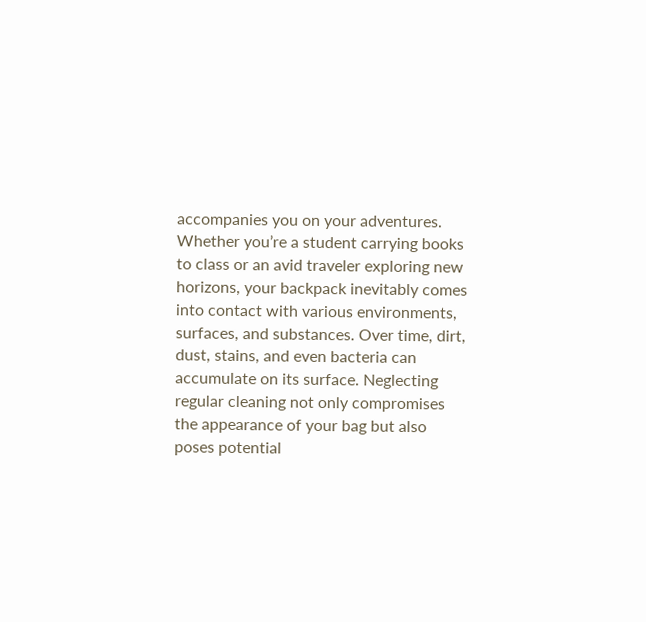accompanies you on your adventures. Whether you’re a student carrying books to class or an avid traveler exploring new horizons, your backpack inevitably comes into contact with various environments, surfaces, and substances. Over time, dirt, dust, stains, and even bacteria can accumulate on its surface. Neglecting regular cleaning not only compromises the appearance of your bag but also poses potential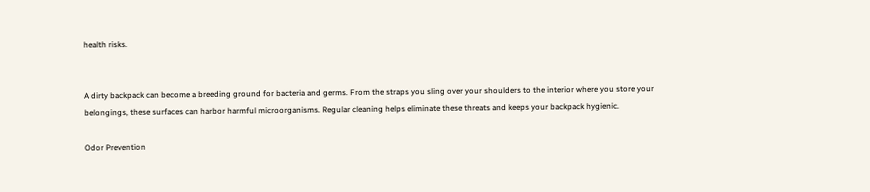health risks.


A dirty backpack can become a breeding ground for bacteria and germs. From the straps you sling over your shoulders to the interior where you store your belongings, these surfaces can harbor harmful microorganisms. Regular cleaning helps eliminate these threats and keeps your backpack hygienic.

Odor Prevention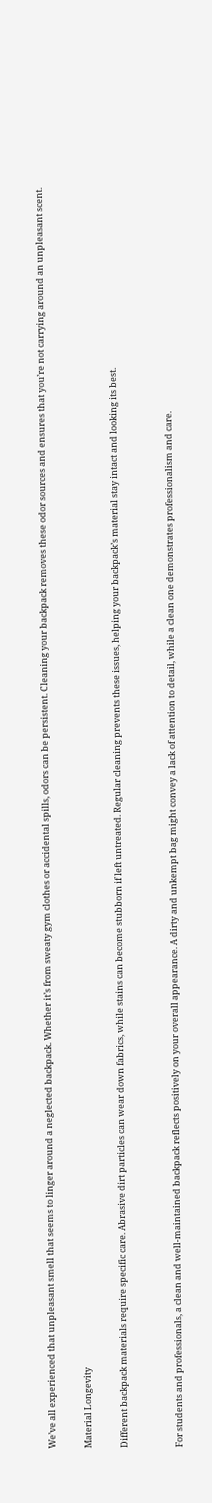We’ve all experienced that unpleasant smell that seems to linger around a neglected backpack. Whether it’s from sweaty gym clothes or accidental spills, odors can be persistent. Cleaning your backpack removes these odor sources and ensures that you’re not carrying around an unpleasant scent.

Material Longevity

Different backpack materials require specific care. Abrasive dirt particles can wear down fabrics, while stains can become stubborn if left untreated. Regular cleaning prevents these issues, helping your backpack’s material stay intact and looking its best.


For students and professionals, a clean and well-maintained backpack reflects positively on your overall appearance. A dirty and unkempt bag might convey a lack of attention to detail, while a clean one demonstrates professionalism and care.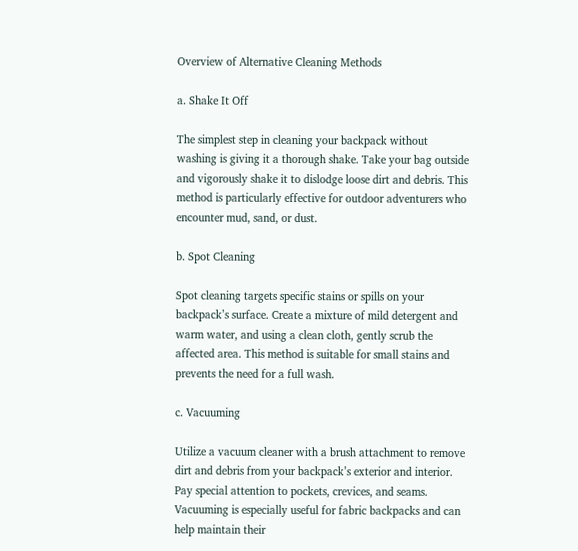Overview of Alternative Cleaning Methods

a. Shake It Off

The simplest step in cleaning your backpack without washing is giving it a thorough shake. Take your bag outside and vigorously shake it to dislodge loose dirt and debris. This method is particularly effective for outdoor adventurers who encounter mud, sand, or dust.

b. Spot Cleaning

Spot cleaning targets specific stains or spills on your backpack’s surface. Create a mixture of mild detergent and warm water, and using a clean cloth, gently scrub the affected area. This method is suitable for small stains and prevents the need for a full wash.

c. Vacuuming

Utilize a vacuum cleaner with a brush attachment to remove dirt and debris from your backpack’s exterior and interior. Pay special attention to pockets, crevices, and seams. Vacuuming is especially useful for fabric backpacks and can help maintain their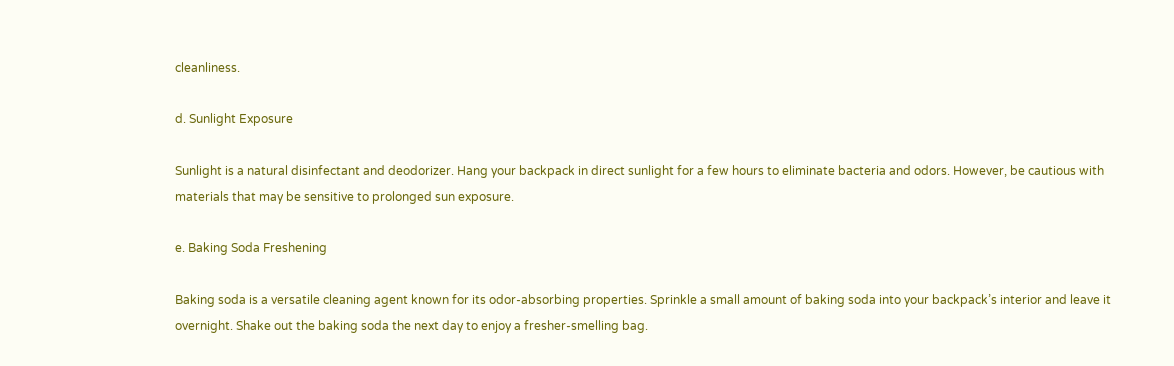cleanliness.

d. Sunlight Exposure

Sunlight is a natural disinfectant and deodorizer. Hang your backpack in direct sunlight for a few hours to eliminate bacteria and odors. However, be cautious with materials that may be sensitive to prolonged sun exposure.

e. Baking Soda Freshening

Baking soda is a versatile cleaning agent known for its odor-absorbing properties. Sprinkle a small amount of baking soda into your backpack’s interior and leave it overnight. Shake out the baking soda the next day to enjoy a fresher-smelling bag.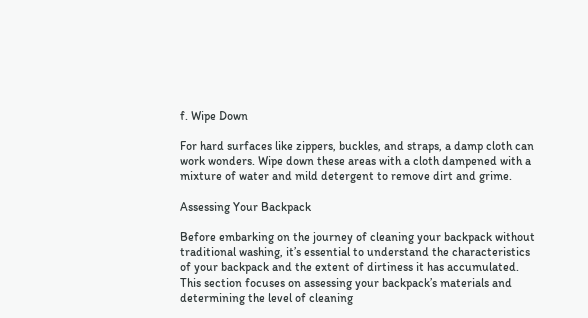f. Wipe Down

For hard surfaces like zippers, buckles, and straps, a damp cloth can work wonders. Wipe down these areas with a cloth dampened with a mixture of water and mild detergent to remove dirt and grime.

Assessing Your Backpack

Before embarking on the journey of cleaning your backpack without traditional washing, it’s essential to understand the characteristics of your backpack and the extent of dirtiness it has accumulated. This section focuses on assessing your backpack’s materials and determining the level of cleaning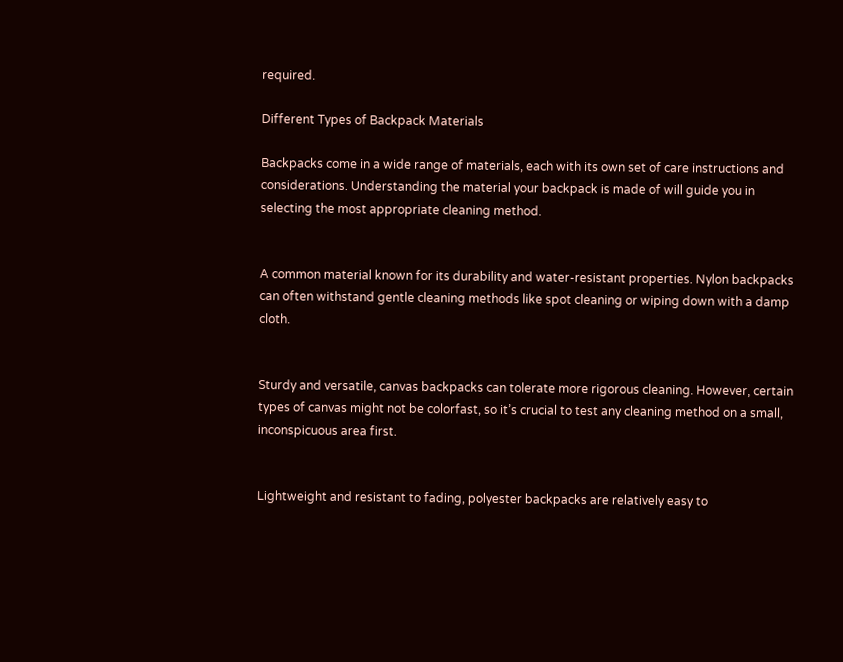required.

Different Types of Backpack Materials

Backpacks come in a wide range of materials, each with its own set of care instructions and considerations. Understanding the material your backpack is made of will guide you in selecting the most appropriate cleaning method.


A common material known for its durability and water-resistant properties. Nylon backpacks can often withstand gentle cleaning methods like spot cleaning or wiping down with a damp cloth.


Sturdy and versatile, canvas backpacks can tolerate more rigorous cleaning. However, certain types of canvas might not be colorfast, so it’s crucial to test any cleaning method on a small, inconspicuous area first.


Lightweight and resistant to fading, polyester backpacks are relatively easy to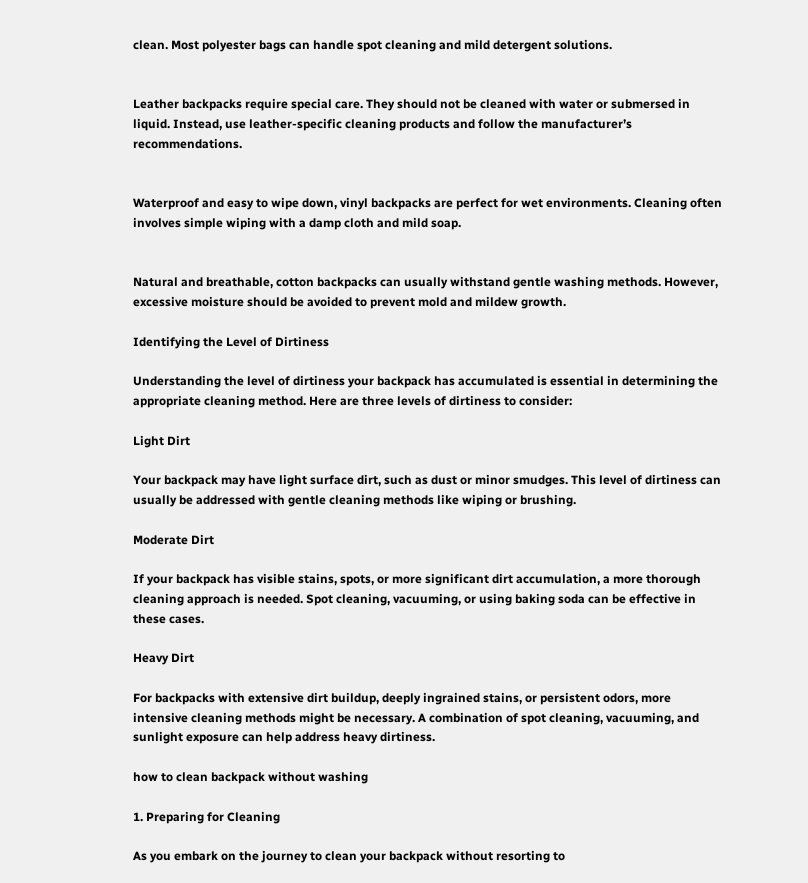clean. Most polyester bags can handle spot cleaning and mild detergent solutions.


Leather backpacks require special care. They should not be cleaned with water or submersed in liquid. Instead, use leather-specific cleaning products and follow the manufacturer’s recommendations.


Waterproof and easy to wipe down, vinyl backpacks are perfect for wet environments. Cleaning often involves simple wiping with a damp cloth and mild soap.


Natural and breathable, cotton backpacks can usually withstand gentle washing methods. However, excessive moisture should be avoided to prevent mold and mildew growth.

Identifying the Level of Dirtiness

Understanding the level of dirtiness your backpack has accumulated is essential in determining the appropriate cleaning method. Here are three levels of dirtiness to consider:

Light Dirt

Your backpack may have light surface dirt, such as dust or minor smudges. This level of dirtiness can usually be addressed with gentle cleaning methods like wiping or brushing.

Moderate Dirt

If your backpack has visible stains, spots, or more significant dirt accumulation, a more thorough cleaning approach is needed. Spot cleaning, vacuuming, or using baking soda can be effective in these cases.

Heavy Dirt

For backpacks with extensive dirt buildup, deeply ingrained stains, or persistent odors, more intensive cleaning methods might be necessary. A combination of spot cleaning, vacuuming, and sunlight exposure can help address heavy dirtiness.

how to clean backpack without washing

1. Preparing for Cleaning

As you embark on the journey to clean your backpack without resorting to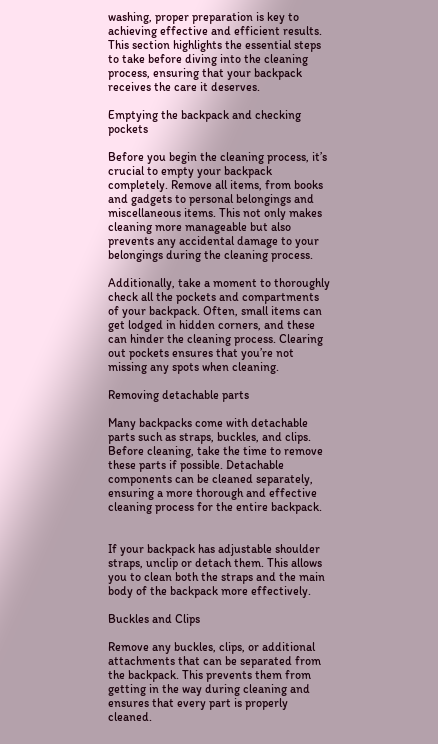washing, proper preparation is key to achieving effective and efficient results. This section highlights the essential steps to take before diving into the cleaning process, ensuring that your backpack receives the care it deserves.

Emptying the backpack and checking pockets

Before you begin the cleaning process, it’s crucial to empty your backpack completely. Remove all items, from books and gadgets to personal belongings and miscellaneous items. This not only makes cleaning more manageable but also prevents any accidental damage to your belongings during the cleaning process.

Additionally, take a moment to thoroughly check all the pockets and compartments of your backpack. Often, small items can get lodged in hidden corners, and these can hinder the cleaning process. Clearing out pockets ensures that you’re not missing any spots when cleaning.

Removing detachable parts

Many backpacks come with detachable parts such as straps, buckles, and clips. Before cleaning, take the time to remove these parts if possible. Detachable components can be cleaned separately, ensuring a more thorough and effective cleaning process for the entire backpack.


If your backpack has adjustable shoulder straps, unclip or detach them. This allows you to clean both the straps and the main body of the backpack more effectively.

Buckles and Clips

Remove any buckles, clips, or additional attachments that can be separated from the backpack. This prevents them from getting in the way during cleaning and ensures that every part is properly cleaned.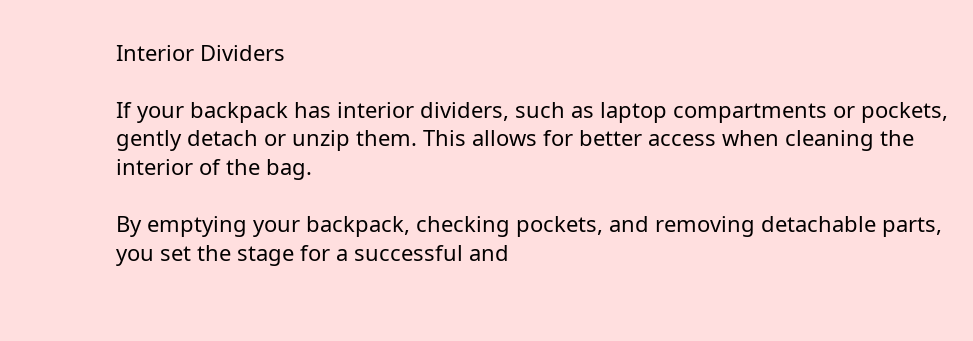Interior Dividers

If your backpack has interior dividers, such as laptop compartments or pockets, gently detach or unzip them. This allows for better access when cleaning the interior of the bag.

By emptying your backpack, checking pockets, and removing detachable parts, you set the stage for a successful and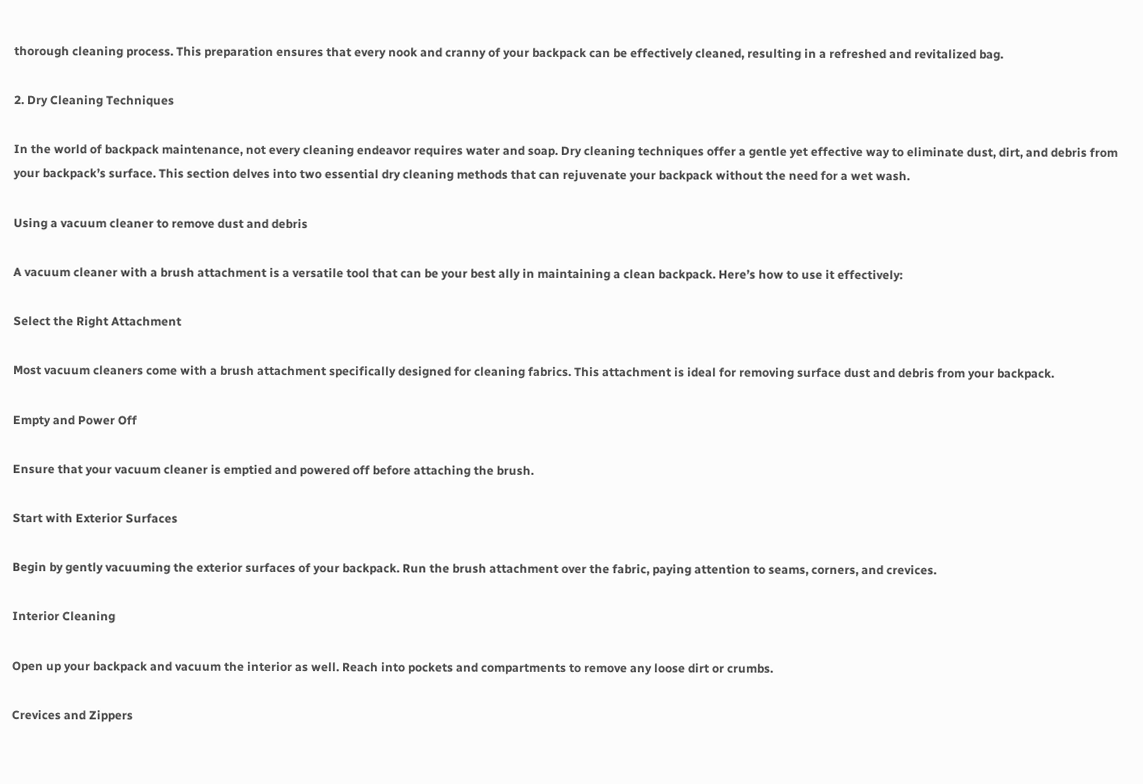thorough cleaning process. This preparation ensures that every nook and cranny of your backpack can be effectively cleaned, resulting in a refreshed and revitalized bag.

2. Dry Cleaning Techniques

In the world of backpack maintenance, not every cleaning endeavor requires water and soap. Dry cleaning techniques offer a gentle yet effective way to eliminate dust, dirt, and debris from your backpack’s surface. This section delves into two essential dry cleaning methods that can rejuvenate your backpack without the need for a wet wash.

Using a vacuum cleaner to remove dust and debris

A vacuum cleaner with a brush attachment is a versatile tool that can be your best ally in maintaining a clean backpack. Here’s how to use it effectively:

Select the Right Attachment

Most vacuum cleaners come with a brush attachment specifically designed for cleaning fabrics. This attachment is ideal for removing surface dust and debris from your backpack.

Empty and Power Off

Ensure that your vacuum cleaner is emptied and powered off before attaching the brush.

Start with Exterior Surfaces

Begin by gently vacuuming the exterior surfaces of your backpack. Run the brush attachment over the fabric, paying attention to seams, corners, and crevices.

Interior Cleaning

Open up your backpack and vacuum the interior as well. Reach into pockets and compartments to remove any loose dirt or crumbs.

Crevices and Zippers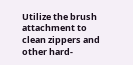Utilize the brush attachment to clean zippers and other hard-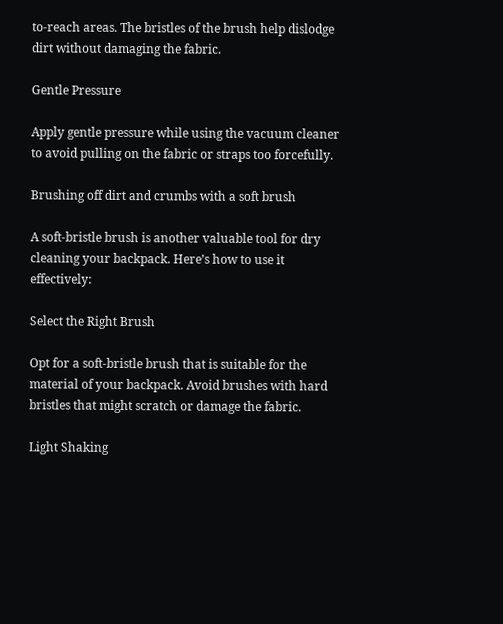to-reach areas. The bristles of the brush help dislodge dirt without damaging the fabric.

Gentle Pressure

Apply gentle pressure while using the vacuum cleaner to avoid pulling on the fabric or straps too forcefully.

Brushing off dirt and crumbs with a soft brush

A soft-bristle brush is another valuable tool for dry cleaning your backpack. Here’s how to use it effectively:

Select the Right Brush

Opt for a soft-bristle brush that is suitable for the material of your backpack. Avoid brushes with hard bristles that might scratch or damage the fabric.

Light Shaking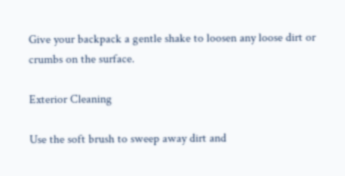Give your backpack a gentle shake to loosen any loose dirt or crumbs on the surface.

Exterior Cleaning

Use the soft brush to sweep away dirt and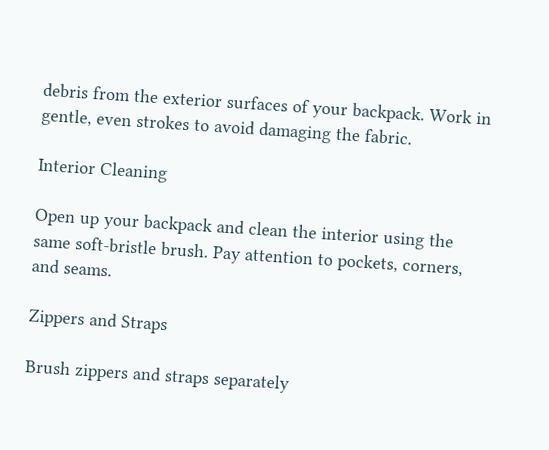debris from the exterior surfaces of your backpack. Work in gentle, even strokes to avoid damaging the fabric.

Interior Cleaning

Open up your backpack and clean the interior using the same soft-bristle brush. Pay attention to pockets, corners, and seams.

Zippers and Straps

Brush zippers and straps separately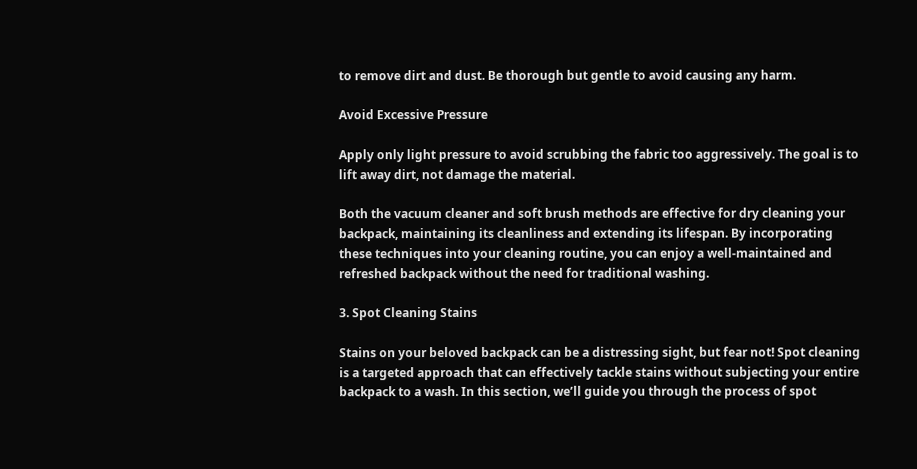to remove dirt and dust. Be thorough but gentle to avoid causing any harm.

Avoid Excessive Pressure

Apply only light pressure to avoid scrubbing the fabric too aggressively. The goal is to lift away dirt, not damage the material.

Both the vacuum cleaner and soft brush methods are effective for dry cleaning your backpack, maintaining its cleanliness and extending its lifespan. By incorporating these techniques into your cleaning routine, you can enjoy a well-maintained and refreshed backpack without the need for traditional washing.

3. Spot Cleaning Stains

Stains on your beloved backpack can be a distressing sight, but fear not! Spot cleaning is a targeted approach that can effectively tackle stains without subjecting your entire backpack to a wash. In this section, we’ll guide you through the process of spot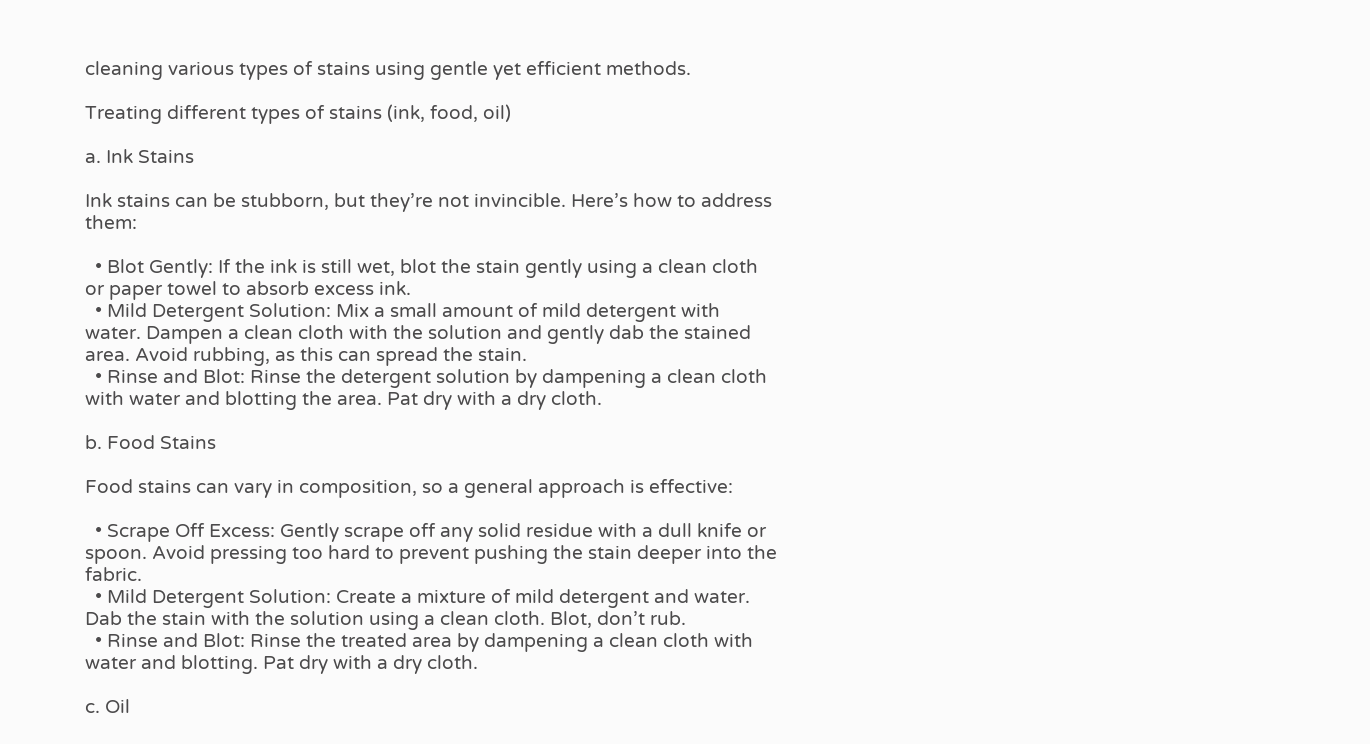cleaning various types of stains using gentle yet efficient methods.

Treating different types of stains (ink, food, oil)

a. Ink Stains

Ink stains can be stubborn, but they’re not invincible. Here’s how to address them:

  • Blot Gently: If the ink is still wet, blot the stain gently using a clean cloth or paper towel to absorb excess ink.
  • Mild Detergent Solution: Mix a small amount of mild detergent with water. Dampen a clean cloth with the solution and gently dab the stained area. Avoid rubbing, as this can spread the stain.
  • Rinse and Blot: Rinse the detergent solution by dampening a clean cloth with water and blotting the area. Pat dry with a dry cloth.

b. Food Stains

Food stains can vary in composition, so a general approach is effective:

  • Scrape Off Excess: Gently scrape off any solid residue with a dull knife or spoon. Avoid pressing too hard to prevent pushing the stain deeper into the fabric.
  • Mild Detergent Solution: Create a mixture of mild detergent and water. Dab the stain with the solution using a clean cloth. Blot, don’t rub.
  • Rinse and Blot: Rinse the treated area by dampening a clean cloth with water and blotting. Pat dry with a dry cloth.

c. Oil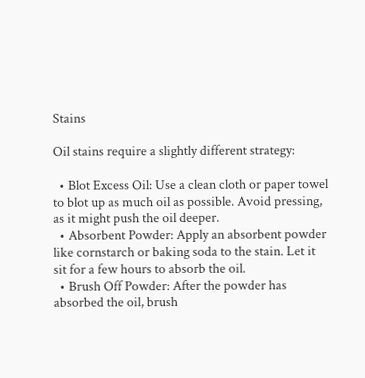Stains

Oil stains require a slightly different strategy:

  • Blot Excess Oil: Use a clean cloth or paper towel to blot up as much oil as possible. Avoid pressing, as it might push the oil deeper.
  • Absorbent Powder: Apply an absorbent powder like cornstarch or baking soda to the stain. Let it sit for a few hours to absorb the oil.
  • Brush Off Powder: After the powder has absorbed the oil, brush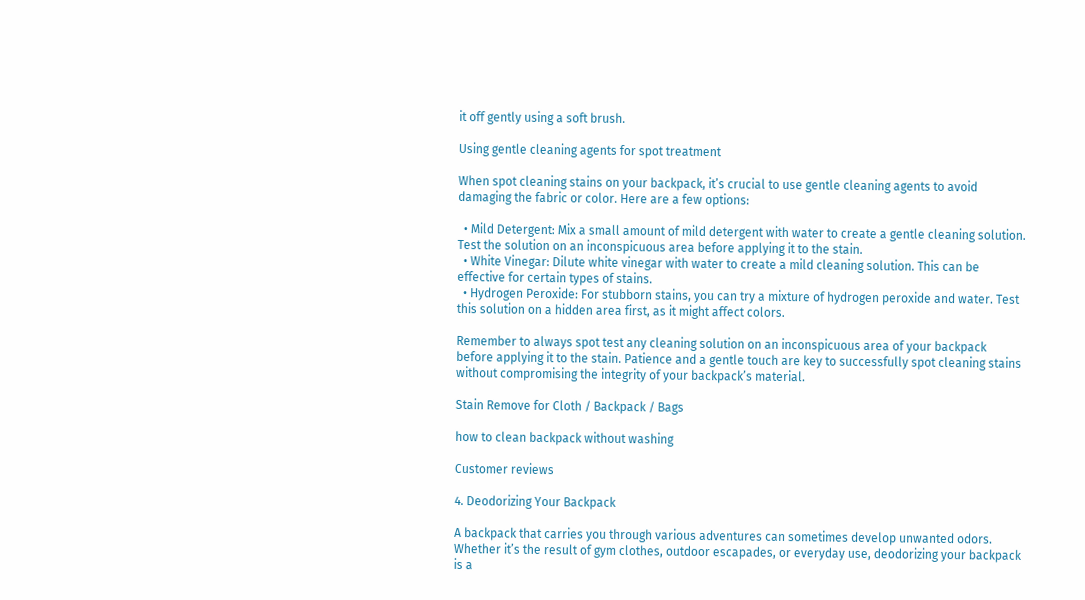it off gently using a soft brush.

Using gentle cleaning agents for spot treatment

When spot cleaning stains on your backpack, it’s crucial to use gentle cleaning agents to avoid damaging the fabric or color. Here are a few options:

  • Mild Detergent: Mix a small amount of mild detergent with water to create a gentle cleaning solution. Test the solution on an inconspicuous area before applying it to the stain.
  • White Vinegar: Dilute white vinegar with water to create a mild cleaning solution. This can be effective for certain types of stains.
  • Hydrogen Peroxide: For stubborn stains, you can try a mixture of hydrogen peroxide and water. Test this solution on a hidden area first, as it might affect colors.

Remember to always spot test any cleaning solution on an inconspicuous area of your backpack before applying it to the stain. Patience and a gentle touch are key to successfully spot cleaning stains without compromising the integrity of your backpack’s material.

Stain Remove for Cloth / Backpack / Bags

how to clean backpack without washing

Customer reviews

4. Deodorizing Your Backpack

A backpack that carries you through various adventures can sometimes develop unwanted odors. Whether it’s the result of gym clothes, outdoor escapades, or everyday use, deodorizing your backpack is a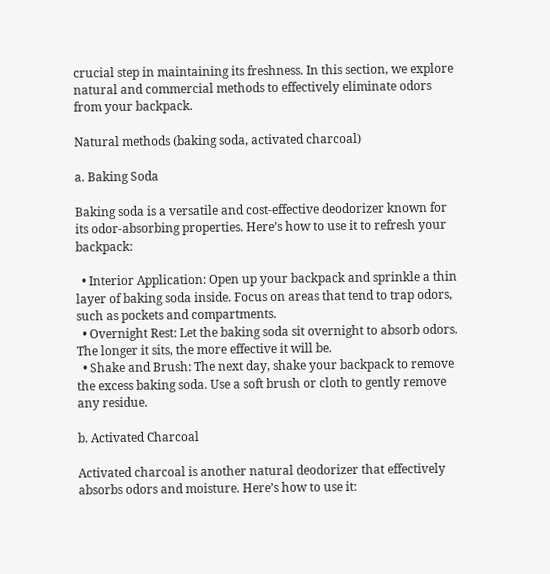crucial step in maintaining its freshness. In this section, we explore natural and commercial methods to effectively eliminate odors from your backpack.

Natural methods (baking soda, activated charcoal)

a. Baking Soda

Baking soda is a versatile and cost-effective deodorizer known for its odor-absorbing properties. Here’s how to use it to refresh your backpack:

  • Interior Application: Open up your backpack and sprinkle a thin layer of baking soda inside. Focus on areas that tend to trap odors, such as pockets and compartments.
  • Overnight Rest: Let the baking soda sit overnight to absorb odors. The longer it sits, the more effective it will be.
  • Shake and Brush: The next day, shake your backpack to remove the excess baking soda. Use a soft brush or cloth to gently remove any residue.

b. Activated Charcoal

Activated charcoal is another natural deodorizer that effectively absorbs odors and moisture. Here’s how to use it: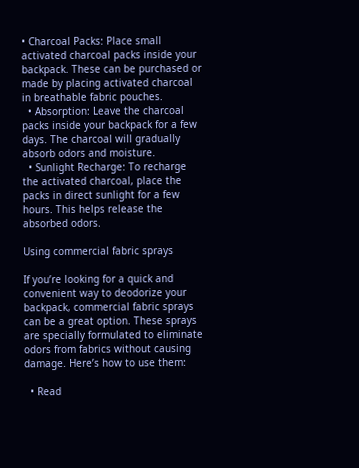• Charcoal Packs: Place small activated charcoal packs inside your backpack. These can be purchased or made by placing activated charcoal in breathable fabric pouches.
  • Absorption: Leave the charcoal packs inside your backpack for a few days. The charcoal will gradually absorb odors and moisture.
  • Sunlight Recharge: To recharge the activated charcoal, place the packs in direct sunlight for a few hours. This helps release the absorbed odors.

Using commercial fabric sprays

If you’re looking for a quick and convenient way to deodorize your backpack, commercial fabric sprays can be a great option. These sprays are specially formulated to eliminate odors from fabrics without causing damage. Here’s how to use them:

  • Read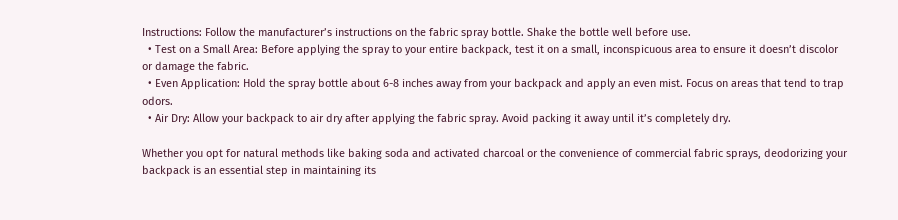Instructions: Follow the manufacturer’s instructions on the fabric spray bottle. Shake the bottle well before use.
  • Test on a Small Area: Before applying the spray to your entire backpack, test it on a small, inconspicuous area to ensure it doesn’t discolor or damage the fabric.
  • Even Application: Hold the spray bottle about 6-8 inches away from your backpack and apply an even mist. Focus on areas that tend to trap odors.
  • Air Dry: Allow your backpack to air dry after applying the fabric spray. Avoid packing it away until it’s completely dry.

Whether you opt for natural methods like baking soda and activated charcoal or the convenience of commercial fabric sprays, deodorizing your backpack is an essential step in maintaining its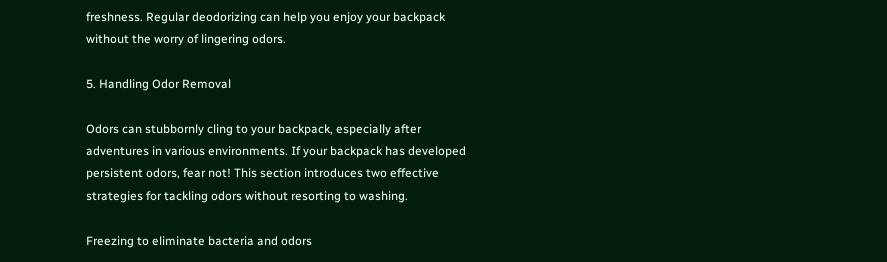freshness. Regular deodorizing can help you enjoy your backpack without the worry of lingering odors.

5. Handling Odor Removal

Odors can stubbornly cling to your backpack, especially after adventures in various environments. If your backpack has developed persistent odors, fear not! This section introduces two effective strategies for tackling odors without resorting to washing.

Freezing to eliminate bacteria and odors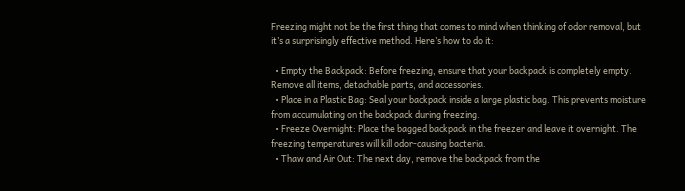Freezing might not be the first thing that comes to mind when thinking of odor removal, but it’s a surprisingly effective method. Here’s how to do it:

  • Empty the Backpack: Before freezing, ensure that your backpack is completely empty. Remove all items, detachable parts, and accessories.
  • Place in a Plastic Bag: Seal your backpack inside a large plastic bag. This prevents moisture from accumulating on the backpack during freezing.
  • Freeze Overnight: Place the bagged backpack in the freezer and leave it overnight. The freezing temperatures will kill odor-causing bacteria.
  • Thaw and Air Out: The next day, remove the backpack from the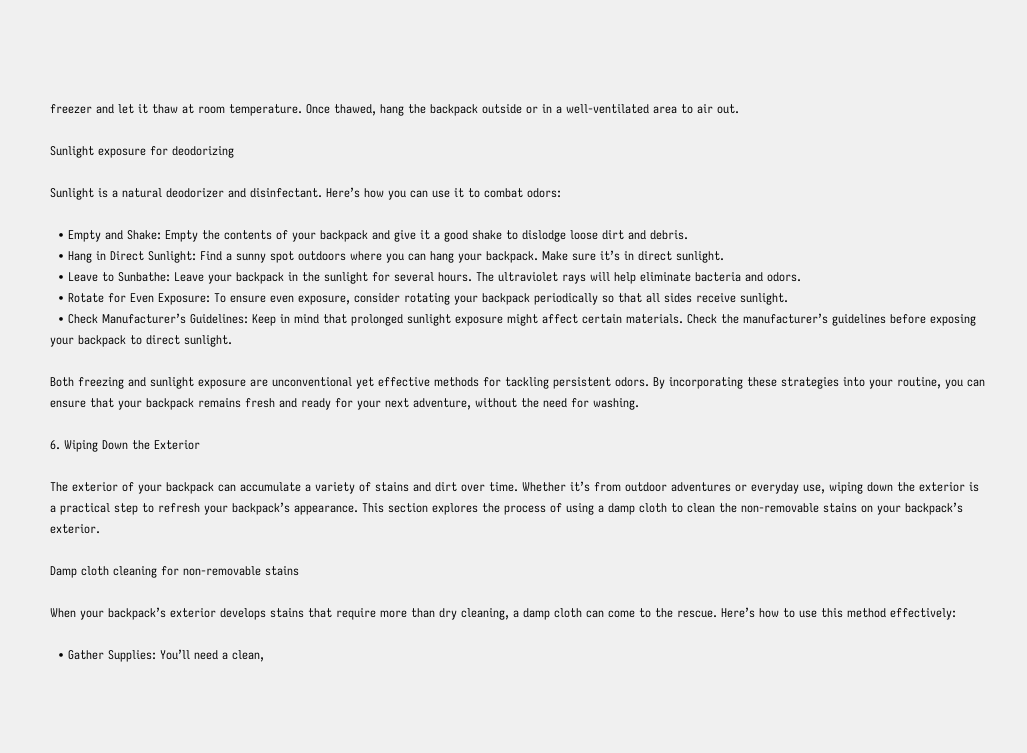freezer and let it thaw at room temperature. Once thawed, hang the backpack outside or in a well-ventilated area to air out.

Sunlight exposure for deodorizing

Sunlight is a natural deodorizer and disinfectant. Here’s how you can use it to combat odors:

  • Empty and Shake: Empty the contents of your backpack and give it a good shake to dislodge loose dirt and debris.
  • Hang in Direct Sunlight: Find a sunny spot outdoors where you can hang your backpack. Make sure it’s in direct sunlight.
  • Leave to Sunbathe: Leave your backpack in the sunlight for several hours. The ultraviolet rays will help eliminate bacteria and odors.
  • Rotate for Even Exposure: To ensure even exposure, consider rotating your backpack periodically so that all sides receive sunlight.
  • Check Manufacturer’s Guidelines: Keep in mind that prolonged sunlight exposure might affect certain materials. Check the manufacturer’s guidelines before exposing your backpack to direct sunlight.

Both freezing and sunlight exposure are unconventional yet effective methods for tackling persistent odors. By incorporating these strategies into your routine, you can ensure that your backpack remains fresh and ready for your next adventure, without the need for washing.

6. Wiping Down the Exterior

The exterior of your backpack can accumulate a variety of stains and dirt over time. Whether it’s from outdoor adventures or everyday use, wiping down the exterior is a practical step to refresh your backpack’s appearance. This section explores the process of using a damp cloth to clean the non-removable stains on your backpack’s exterior.

Damp cloth cleaning for non-removable stains

When your backpack’s exterior develops stains that require more than dry cleaning, a damp cloth can come to the rescue. Here’s how to use this method effectively:

  • Gather Supplies: You’ll need a clean,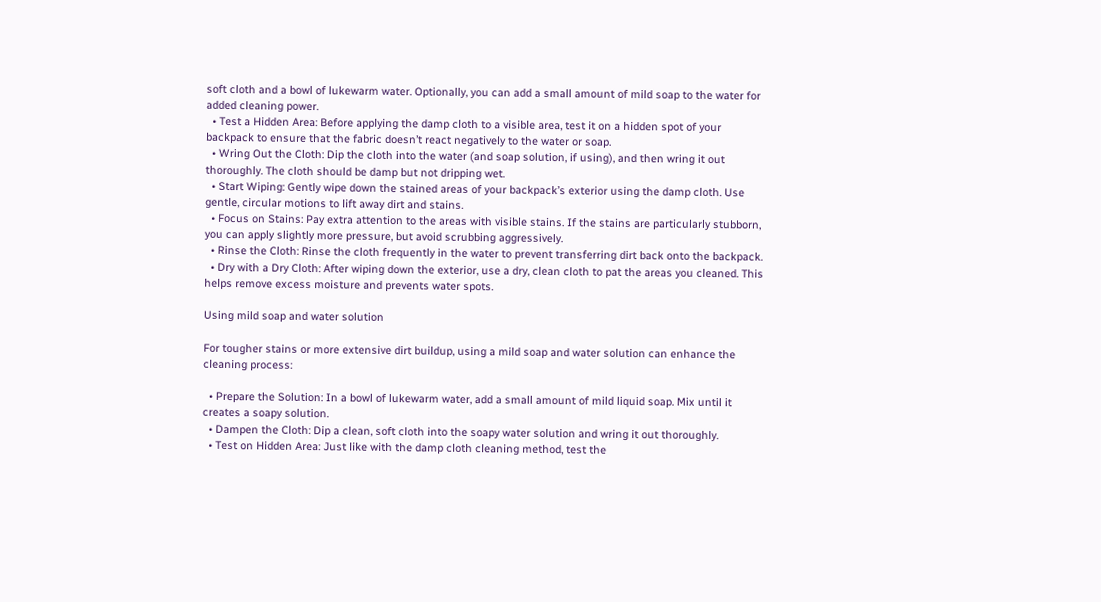soft cloth and a bowl of lukewarm water. Optionally, you can add a small amount of mild soap to the water for added cleaning power.
  • Test a Hidden Area: Before applying the damp cloth to a visible area, test it on a hidden spot of your backpack to ensure that the fabric doesn’t react negatively to the water or soap.
  • Wring Out the Cloth: Dip the cloth into the water (and soap solution, if using), and then wring it out thoroughly. The cloth should be damp but not dripping wet.
  • Start Wiping: Gently wipe down the stained areas of your backpack’s exterior using the damp cloth. Use gentle, circular motions to lift away dirt and stains.
  • Focus on Stains: Pay extra attention to the areas with visible stains. If the stains are particularly stubborn, you can apply slightly more pressure, but avoid scrubbing aggressively.
  • Rinse the Cloth: Rinse the cloth frequently in the water to prevent transferring dirt back onto the backpack.
  • Dry with a Dry Cloth: After wiping down the exterior, use a dry, clean cloth to pat the areas you cleaned. This helps remove excess moisture and prevents water spots.

Using mild soap and water solution

For tougher stains or more extensive dirt buildup, using a mild soap and water solution can enhance the cleaning process:

  • Prepare the Solution: In a bowl of lukewarm water, add a small amount of mild liquid soap. Mix until it creates a soapy solution.
  • Dampen the Cloth: Dip a clean, soft cloth into the soapy water solution and wring it out thoroughly.
  • Test on Hidden Area: Just like with the damp cloth cleaning method, test the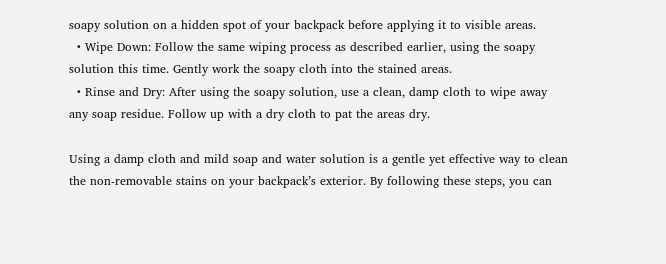soapy solution on a hidden spot of your backpack before applying it to visible areas.
  • Wipe Down: Follow the same wiping process as described earlier, using the soapy solution this time. Gently work the soapy cloth into the stained areas.
  • Rinse and Dry: After using the soapy solution, use a clean, damp cloth to wipe away any soap residue. Follow up with a dry cloth to pat the areas dry.

Using a damp cloth and mild soap and water solution is a gentle yet effective way to clean the non-removable stains on your backpack’s exterior. By following these steps, you can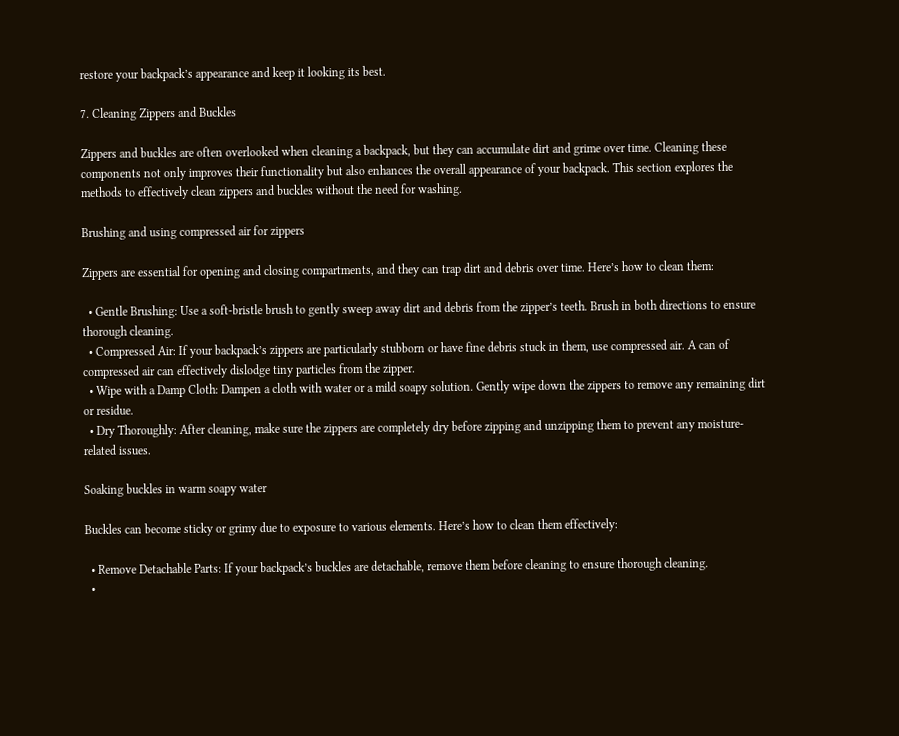restore your backpack’s appearance and keep it looking its best.

7. Cleaning Zippers and Buckles

Zippers and buckles are often overlooked when cleaning a backpack, but they can accumulate dirt and grime over time. Cleaning these components not only improves their functionality but also enhances the overall appearance of your backpack. This section explores the methods to effectively clean zippers and buckles without the need for washing.

Brushing and using compressed air for zippers

Zippers are essential for opening and closing compartments, and they can trap dirt and debris over time. Here’s how to clean them:

  • Gentle Brushing: Use a soft-bristle brush to gently sweep away dirt and debris from the zipper’s teeth. Brush in both directions to ensure thorough cleaning.
  • Compressed Air: If your backpack’s zippers are particularly stubborn or have fine debris stuck in them, use compressed air. A can of compressed air can effectively dislodge tiny particles from the zipper.
  • Wipe with a Damp Cloth: Dampen a cloth with water or a mild soapy solution. Gently wipe down the zippers to remove any remaining dirt or residue.
  • Dry Thoroughly: After cleaning, make sure the zippers are completely dry before zipping and unzipping them to prevent any moisture-related issues.

Soaking buckles in warm soapy water

Buckles can become sticky or grimy due to exposure to various elements. Here’s how to clean them effectively:

  • Remove Detachable Parts: If your backpack’s buckles are detachable, remove them before cleaning to ensure thorough cleaning.
  •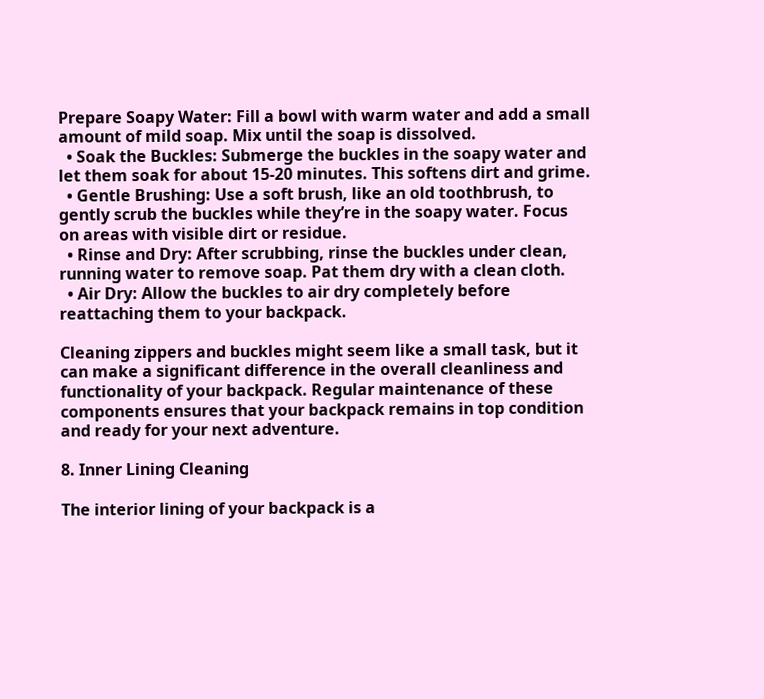Prepare Soapy Water: Fill a bowl with warm water and add a small amount of mild soap. Mix until the soap is dissolved.
  • Soak the Buckles: Submerge the buckles in the soapy water and let them soak for about 15-20 minutes. This softens dirt and grime.
  • Gentle Brushing: Use a soft brush, like an old toothbrush, to gently scrub the buckles while they’re in the soapy water. Focus on areas with visible dirt or residue.
  • Rinse and Dry: After scrubbing, rinse the buckles under clean, running water to remove soap. Pat them dry with a clean cloth.
  • Air Dry: Allow the buckles to air dry completely before reattaching them to your backpack.

Cleaning zippers and buckles might seem like a small task, but it can make a significant difference in the overall cleanliness and functionality of your backpack. Regular maintenance of these components ensures that your backpack remains in top condition and ready for your next adventure.

8. Inner Lining Cleaning

The interior lining of your backpack is a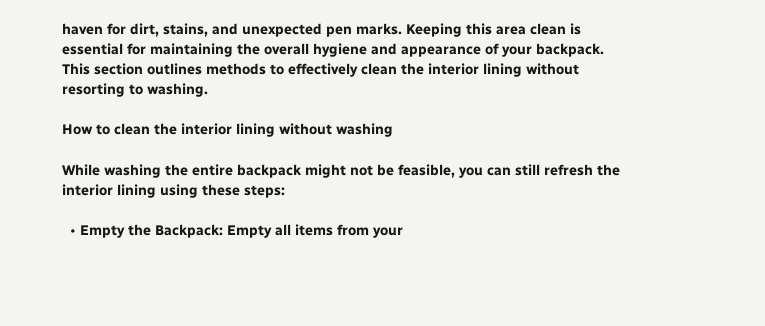haven for dirt, stains, and unexpected pen marks. Keeping this area clean is essential for maintaining the overall hygiene and appearance of your backpack. This section outlines methods to effectively clean the interior lining without resorting to washing.

How to clean the interior lining without washing

While washing the entire backpack might not be feasible, you can still refresh the interior lining using these steps:

  • Empty the Backpack: Empty all items from your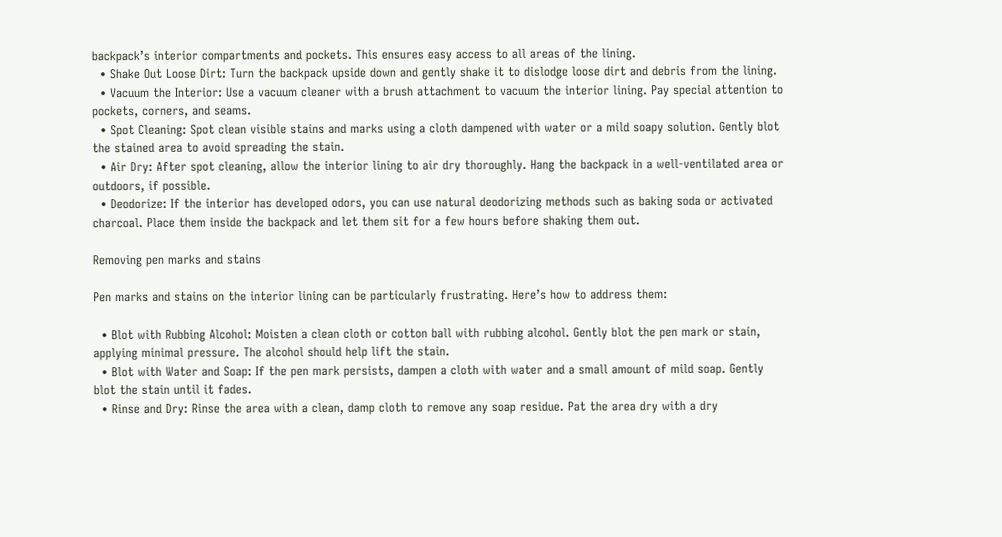backpack’s interior compartments and pockets. This ensures easy access to all areas of the lining.
  • Shake Out Loose Dirt: Turn the backpack upside down and gently shake it to dislodge loose dirt and debris from the lining.
  • Vacuum the Interior: Use a vacuum cleaner with a brush attachment to vacuum the interior lining. Pay special attention to pockets, corners, and seams.
  • Spot Cleaning: Spot clean visible stains and marks using a cloth dampened with water or a mild soapy solution. Gently blot the stained area to avoid spreading the stain.
  • Air Dry: After spot cleaning, allow the interior lining to air dry thoroughly. Hang the backpack in a well-ventilated area or outdoors, if possible.
  • Deodorize: If the interior has developed odors, you can use natural deodorizing methods such as baking soda or activated charcoal. Place them inside the backpack and let them sit for a few hours before shaking them out.

Removing pen marks and stains

Pen marks and stains on the interior lining can be particularly frustrating. Here’s how to address them:

  • Blot with Rubbing Alcohol: Moisten a clean cloth or cotton ball with rubbing alcohol. Gently blot the pen mark or stain, applying minimal pressure. The alcohol should help lift the stain.
  • Blot with Water and Soap: If the pen mark persists, dampen a cloth with water and a small amount of mild soap. Gently blot the stain until it fades.
  • Rinse and Dry: Rinse the area with a clean, damp cloth to remove any soap residue. Pat the area dry with a dry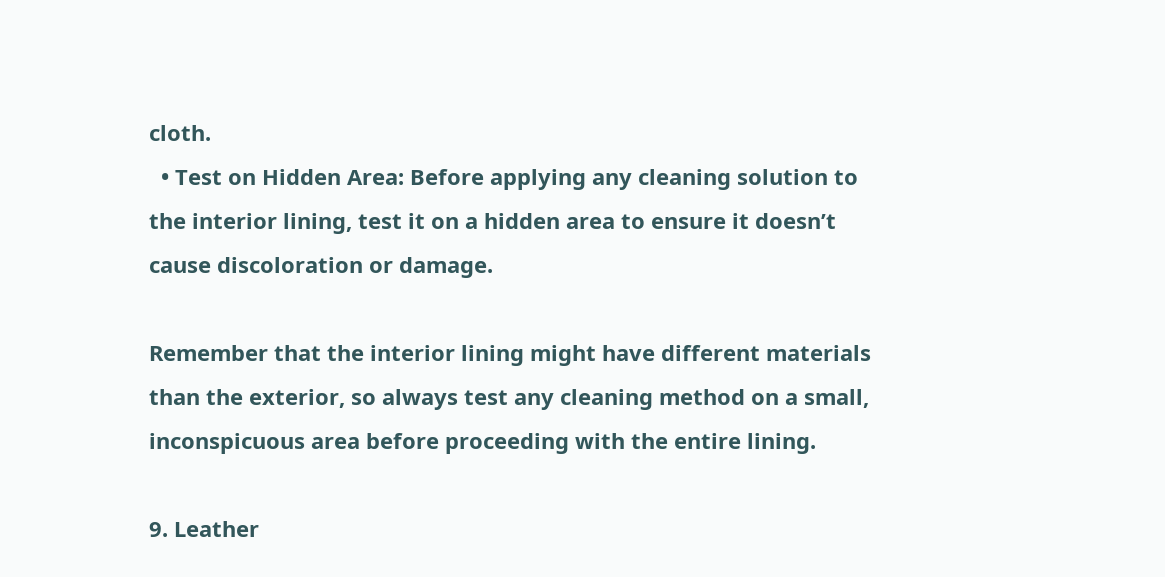cloth.
  • Test on Hidden Area: Before applying any cleaning solution to the interior lining, test it on a hidden area to ensure it doesn’t cause discoloration or damage.

Remember that the interior lining might have different materials than the exterior, so always test any cleaning method on a small, inconspicuous area before proceeding with the entire lining.

9. Leather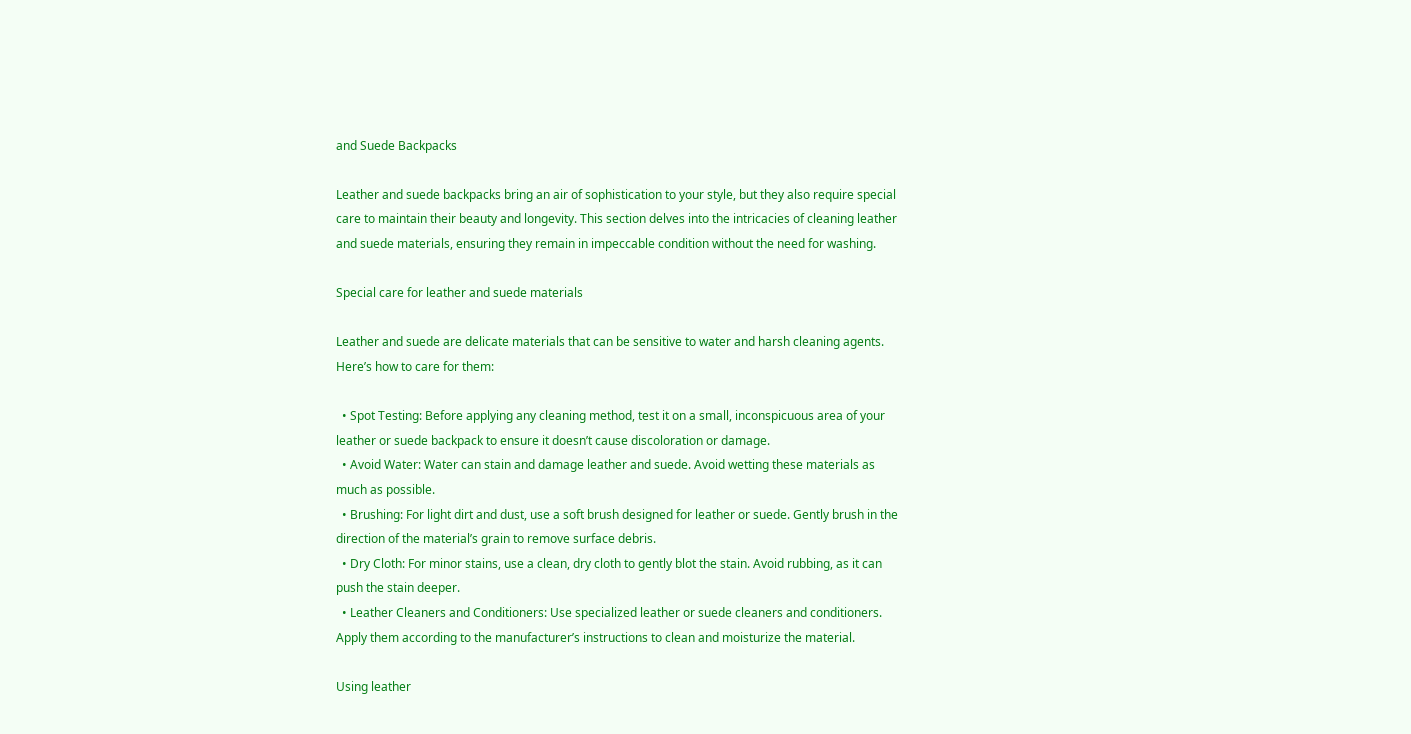and Suede Backpacks

Leather and suede backpacks bring an air of sophistication to your style, but they also require special care to maintain their beauty and longevity. This section delves into the intricacies of cleaning leather and suede materials, ensuring they remain in impeccable condition without the need for washing.

Special care for leather and suede materials

Leather and suede are delicate materials that can be sensitive to water and harsh cleaning agents. Here’s how to care for them:

  • Spot Testing: Before applying any cleaning method, test it on a small, inconspicuous area of your leather or suede backpack to ensure it doesn’t cause discoloration or damage.
  • Avoid Water: Water can stain and damage leather and suede. Avoid wetting these materials as much as possible.
  • Brushing: For light dirt and dust, use a soft brush designed for leather or suede. Gently brush in the direction of the material’s grain to remove surface debris.
  • Dry Cloth: For minor stains, use a clean, dry cloth to gently blot the stain. Avoid rubbing, as it can push the stain deeper.
  • Leather Cleaners and Conditioners: Use specialized leather or suede cleaners and conditioners. Apply them according to the manufacturer’s instructions to clean and moisturize the material.

Using leather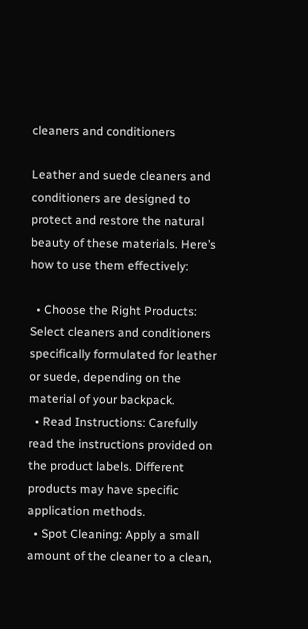cleaners and conditioners

Leather and suede cleaners and conditioners are designed to protect and restore the natural beauty of these materials. Here’s how to use them effectively:

  • Choose the Right Products: Select cleaners and conditioners specifically formulated for leather or suede, depending on the material of your backpack.
  • Read Instructions: Carefully read the instructions provided on the product labels. Different products may have specific application methods.
  • Spot Cleaning: Apply a small amount of the cleaner to a clean,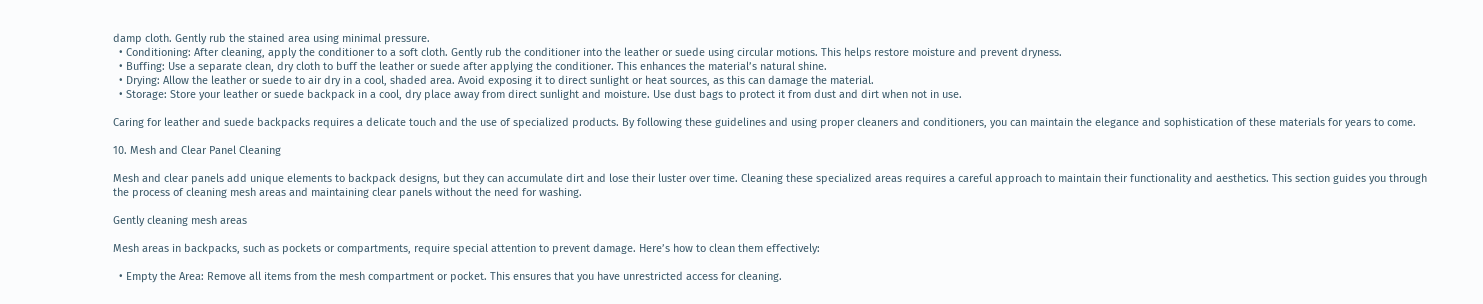damp cloth. Gently rub the stained area using minimal pressure.
  • Conditioning: After cleaning, apply the conditioner to a soft cloth. Gently rub the conditioner into the leather or suede using circular motions. This helps restore moisture and prevent dryness.
  • Buffing: Use a separate clean, dry cloth to buff the leather or suede after applying the conditioner. This enhances the material’s natural shine.
  • Drying: Allow the leather or suede to air dry in a cool, shaded area. Avoid exposing it to direct sunlight or heat sources, as this can damage the material.
  • Storage: Store your leather or suede backpack in a cool, dry place away from direct sunlight and moisture. Use dust bags to protect it from dust and dirt when not in use.

Caring for leather and suede backpacks requires a delicate touch and the use of specialized products. By following these guidelines and using proper cleaners and conditioners, you can maintain the elegance and sophistication of these materials for years to come.

10. Mesh and Clear Panel Cleaning

Mesh and clear panels add unique elements to backpack designs, but they can accumulate dirt and lose their luster over time. Cleaning these specialized areas requires a careful approach to maintain their functionality and aesthetics. This section guides you through the process of cleaning mesh areas and maintaining clear panels without the need for washing.

Gently cleaning mesh areas

Mesh areas in backpacks, such as pockets or compartments, require special attention to prevent damage. Here’s how to clean them effectively:

  • Empty the Area: Remove all items from the mesh compartment or pocket. This ensures that you have unrestricted access for cleaning.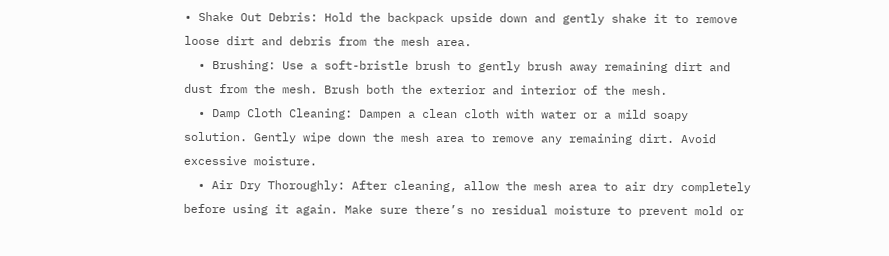• Shake Out Debris: Hold the backpack upside down and gently shake it to remove loose dirt and debris from the mesh area.
  • Brushing: Use a soft-bristle brush to gently brush away remaining dirt and dust from the mesh. Brush both the exterior and interior of the mesh.
  • Damp Cloth Cleaning: Dampen a clean cloth with water or a mild soapy solution. Gently wipe down the mesh area to remove any remaining dirt. Avoid excessive moisture.
  • Air Dry Thoroughly: After cleaning, allow the mesh area to air dry completely before using it again. Make sure there’s no residual moisture to prevent mold or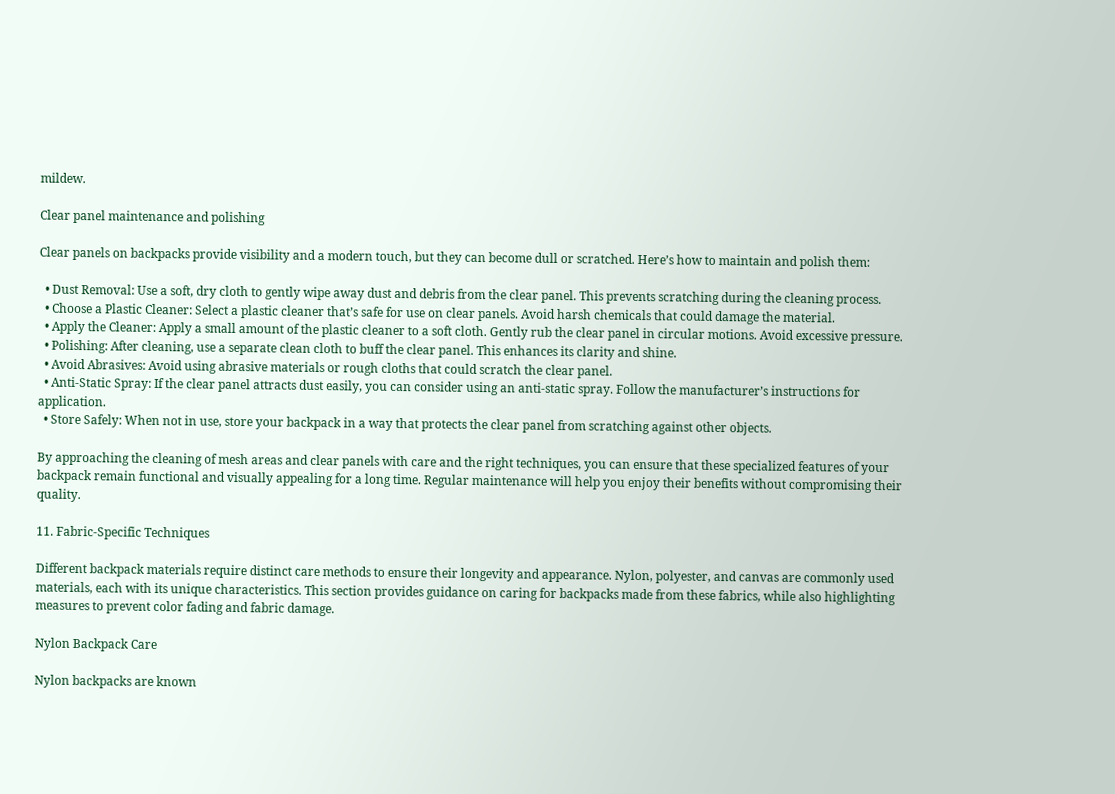mildew.

Clear panel maintenance and polishing

Clear panels on backpacks provide visibility and a modern touch, but they can become dull or scratched. Here’s how to maintain and polish them:

  • Dust Removal: Use a soft, dry cloth to gently wipe away dust and debris from the clear panel. This prevents scratching during the cleaning process.
  • Choose a Plastic Cleaner: Select a plastic cleaner that’s safe for use on clear panels. Avoid harsh chemicals that could damage the material.
  • Apply the Cleaner: Apply a small amount of the plastic cleaner to a soft cloth. Gently rub the clear panel in circular motions. Avoid excessive pressure.
  • Polishing: After cleaning, use a separate clean cloth to buff the clear panel. This enhances its clarity and shine.
  • Avoid Abrasives: Avoid using abrasive materials or rough cloths that could scratch the clear panel.
  • Anti-Static Spray: If the clear panel attracts dust easily, you can consider using an anti-static spray. Follow the manufacturer’s instructions for application.
  • Store Safely: When not in use, store your backpack in a way that protects the clear panel from scratching against other objects.

By approaching the cleaning of mesh areas and clear panels with care and the right techniques, you can ensure that these specialized features of your backpack remain functional and visually appealing for a long time. Regular maintenance will help you enjoy their benefits without compromising their quality.

11. Fabric-Specific Techniques

Different backpack materials require distinct care methods to ensure their longevity and appearance. Nylon, polyester, and canvas are commonly used materials, each with its unique characteristics. This section provides guidance on caring for backpacks made from these fabrics, while also highlighting measures to prevent color fading and fabric damage.

Nylon Backpack Care

Nylon backpacks are known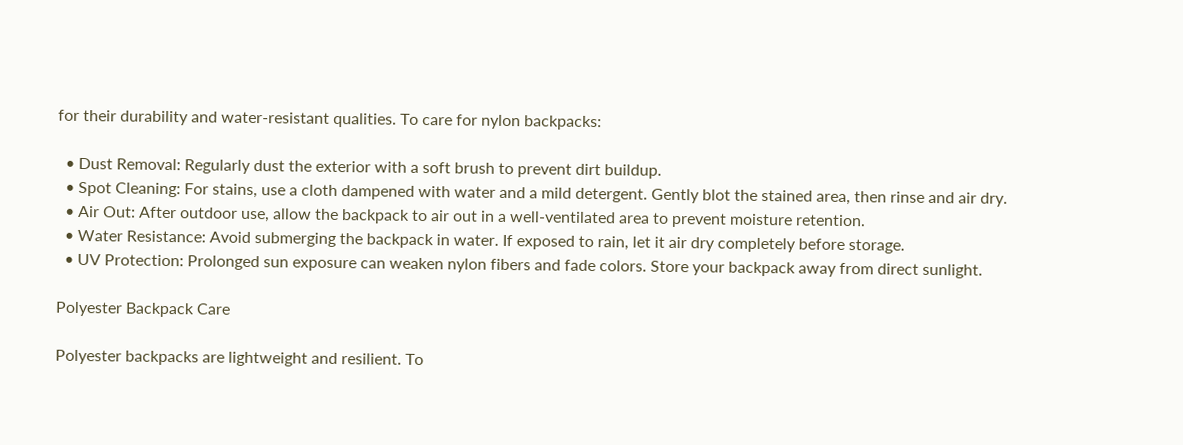for their durability and water-resistant qualities. To care for nylon backpacks:

  • Dust Removal: Regularly dust the exterior with a soft brush to prevent dirt buildup.
  • Spot Cleaning: For stains, use a cloth dampened with water and a mild detergent. Gently blot the stained area, then rinse and air dry.
  • Air Out: After outdoor use, allow the backpack to air out in a well-ventilated area to prevent moisture retention.
  • Water Resistance: Avoid submerging the backpack in water. If exposed to rain, let it air dry completely before storage.
  • UV Protection: Prolonged sun exposure can weaken nylon fibers and fade colors. Store your backpack away from direct sunlight.

Polyester Backpack Care

Polyester backpacks are lightweight and resilient. To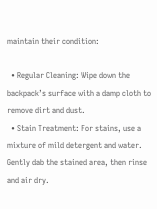maintain their condition:

  • Regular Cleaning: Wipe down the backpack’s surface with a damp cloth to remove dirt and dust.
  • Stain Treatment: For stains, use a mixture of mild detergent and water. Gently dab the stained area, then rinse and air dry.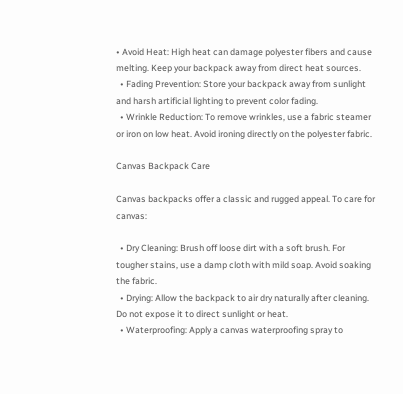• Avoid Heat: High heat can damage polyester fibers and cause melting. Keep your backpack away from direct heat sources.
  • Fading Prevention: Store your backpack away from sunlight and harsh artificial lighting to prevent color fading.
  • Wrinkle Reduction: To remove wrinkles, use a fabric steamer or iron on low heat. Avoid ironing directly on the polyester fabric.

Canvas Backpack Care

Canvas backpacks offer a classic and rugged appeal. To care for canvas:

  • Dry Cleaning: Brush off loose dirt with a soft brush. For tougher stains, use a damp cloth with mild soap. Avoid soaking the fabric.
  • Drying: Allow the backpack to air dry naturally after cleaning. Do not expose it to direct sunlight or heat.
  • Waterproofing: Apply a canvas waterproofing spray to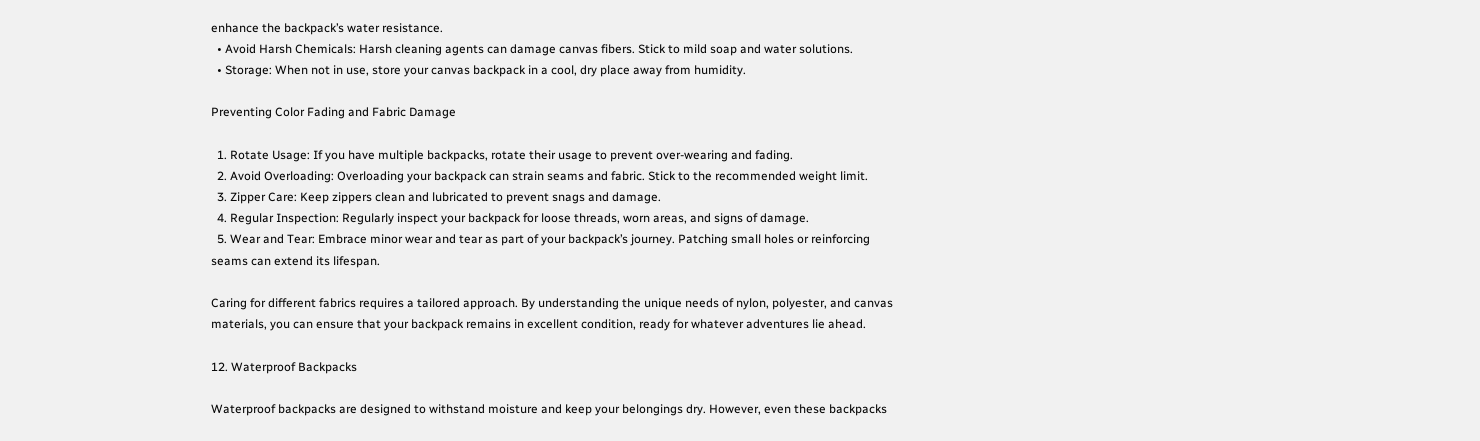enhance the backpack’s water resistance.
  • Avoid Harsh Chemicals: Harsh cleaning agents can damage canvas fibers. Stick to mild soap and water solutions.
  • Storage: When not in use, store your canvas backpack in a cool, dry place away from humidity.

Preventing Color Fading and Fabric Damage

  1. Rotate Usage: If you have multiple backpacks, rotate their usage to prevent over-wearing and fading.
  2. Avoid Overloading: Overloading your backpack can strain seams and fabric. Stick to the recommended weight limit.
  3. Zipper Care: Keep zippers clean and lubricated to prevent snags and damage.
  4. Regular Inspection: Regularly inspect your backpack for loose threads, worn areas, and signs of damage.
  5. Wear and Tear: Embrace minor wear and tear as part of your backpack’s journey. Patching small holes or reinforcing seams can extend its lifespan.

Caring for different fabrics requires a tailored approach. By understanding the unique needs of nylon, polyester, and canvas materials, you can ensure that your backpack remains in excellent condition, ready for whatever adventures lie ahead.

12. Waterproof Backpacks

Waterproof backpacks are designed to withstand moisture and keep your belongings dry. However, even these backpacks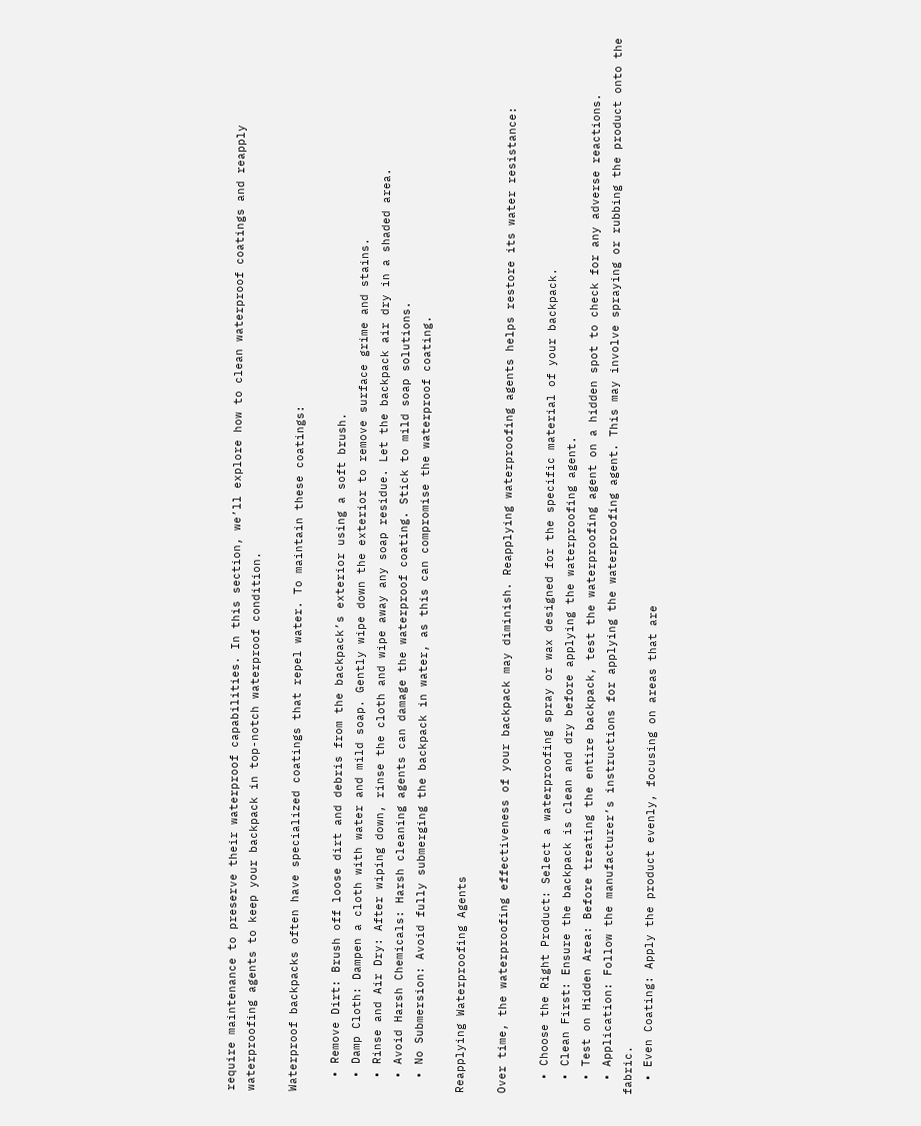require maintenance to preserve their waterproof capabilities. In this section, we’ll explore how to clean waterproof coatings and reapply waterproofing agents to keep your backpack in top-notch waterproof condition.

Waterproof backpacks often have specialized coatings that repel water. To maintain these coatings:

  • Remove Dirt: Brush off loose dirt and debris from the backpack’s exterior using a soft brush.
  • Damp Cloth: Dampen a cloth with water and mild soap. Gently wipe down the exterior to remove surface grime and stains.
  • Rinse and Air Dry: After wiping down, rinse the cloth and wipe away any soap residue. Let the backpack air dry in a shaded area.
  • Avoid Harsh Chemicals: Harsh cleaning agents can damage the waterproof coating. Stick to mild soap solutions.
  • No Submersion: Avoid fully submerging the backpack in water, as this can compromise the waterproof coating.

Reapplying Waterproofing Agents

Over time, the waterproofing effectiveness of your backpack may diminish. Reapplying waterproofing agents helps restore its water resistance:

  • Choose the Right Product: Select a waterproofing spray or wax designed for the specific material of your backpack.
  • Clean First: Ensure the backpack is clean and dry before applying the waterproofing agent.
  • Test on Hidden Area: Before treating the entire backpack, test the waterproofing agent on a hidden spot to check for any adverse reactions.
  • Application: Follow the manufacturer’s instructions for applying the waterproofing agent. This may involve spraying or rubbing the product onto the fabric.
  • Even Coating: Apply the product evenly, focusing on areas that are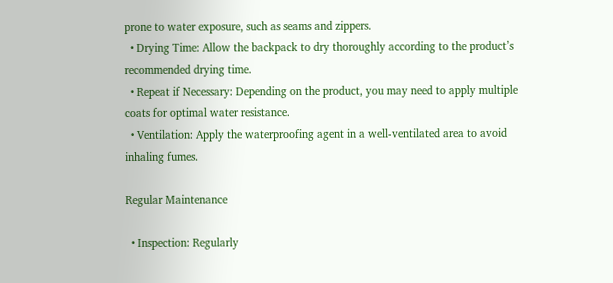prone to water exposure, such as seams and zippers.
  • Drying Time: Allow the backpack to dry thoroughly according to the product’s recommended drying time.
  • Repeat if Necessary: Depending on the product, you may need to apply multiple coats for optimal water resistance.
  • Ventilation: Apply the waterproofing agent in a well-ventilated area to avoid inhaling fumes.

Regular Maintenance

  • Inspection: Regularly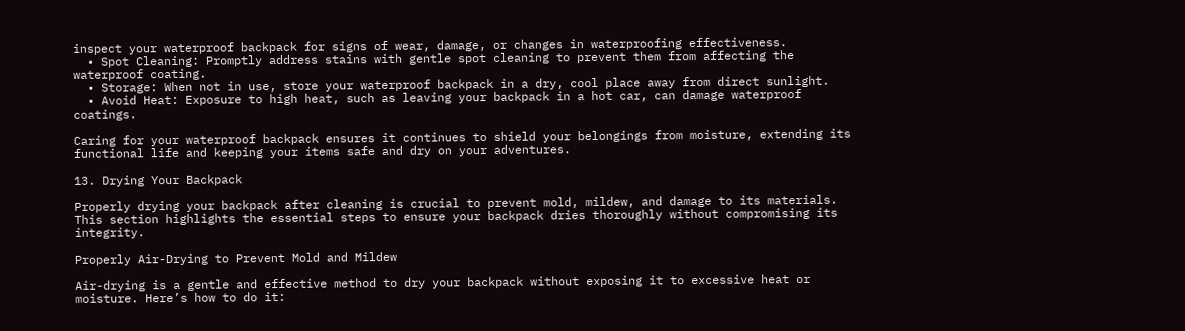inspect your waterproof backpack for signs of wear, damage, or changes in waterproofing effectiveness.
  • Spot Cleaning: Promptly address stains with gentle spot cleaning to prevent them from affecting the waterproof coating.
  • Storage: When not in use, store your waterproof backpack in a dry, cool place away from direct sunlight.
  • Avoid Heat: Exposure to high heat, such as leaving your backpack in a hot car, can damage waterproof coatings.

Caring for your waterproof backpack ensures it continues to shield your belongings from moisture, extending its functional life and keeping your items safe and dry on your adventures.

13. Drying Your Backpack

Properly drying your backpack after cleaning is crucial to prevent mold, mildew, and damage to its materials. This section highlights the essential steps to ensure your backpack dries thoroughly without compromising its integrity.

Properly Air-Drying to Prevent Mold and Mildew

Air-drying is a gentle and effective method to dry your backpack without exposing it to excessive heat or moisture. Here’s how to do it: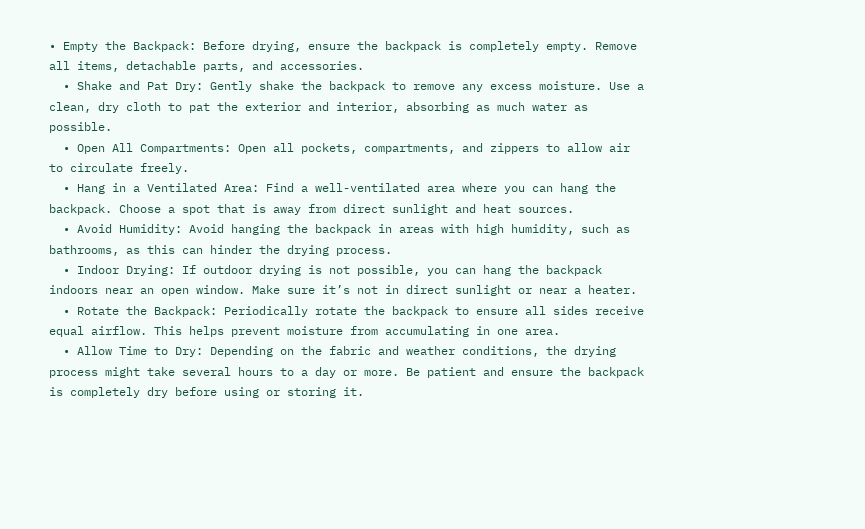• Empty the Backpack: Before drying, ensure the backpack is completely empty. Remove all items, detachable parts, and accessories.
  • Shake and Pat Dry: Gently shake the backpack to remove any excess moisture. Use a clean, dry cloth to pat the exterior and interior, absorbing as much water as possible.
  • Open All Compartments: Open all pockets, compartments, and zippers to allow air to circulate freely.
  • Hang in a Ventilated Area: Find a well-ventilated area where you can hang the backpack. Choose a spot that is away from direct sunlight and heat sources.
  • Avoid Humidity: Avoid hanging the backpack in areas with high humidity, such as bathrooms, as this can hinder the drying process.
  • Indoor Drying: If outdoor drying is not possible, you can hang the backpack indoors near an open window. Make sure it’s not in direct sunlight or near a heater.
  • Rotate the Backpack: Periodically rotate the backpack to ensure all sides receive equal airflow. This helps prevent moisture from accumulating in one area.
  • Allow Time to Dry: Depending on the fabric and weather conditions, the drying process might take several hours to a day or more. Be patient and ensure the backpack is completely dry before using or storing it.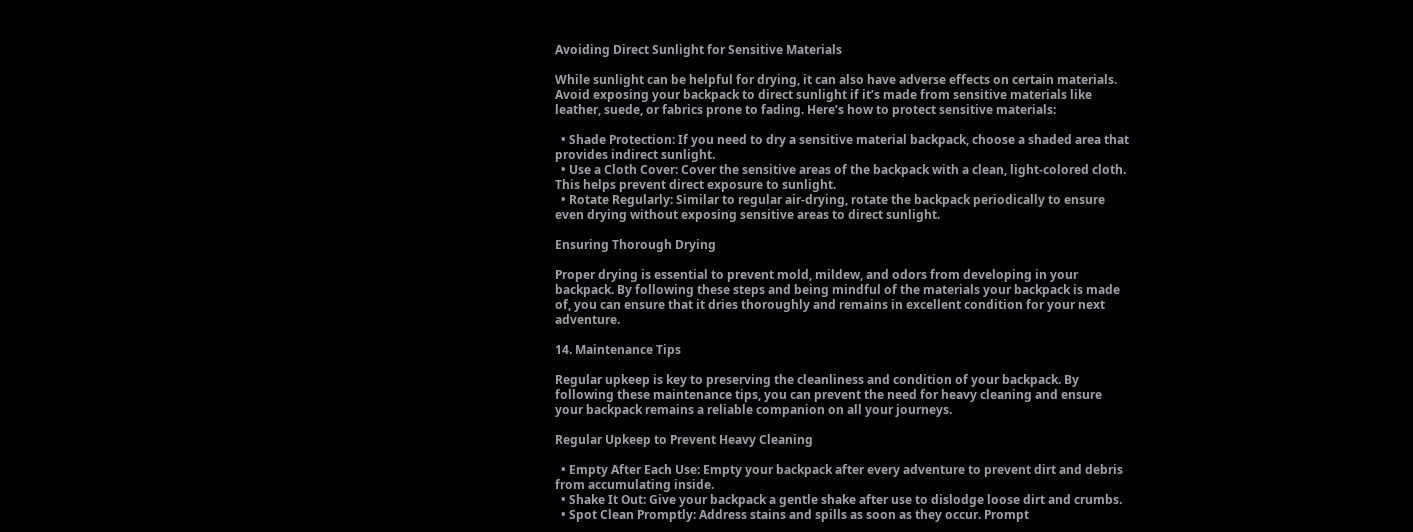Avoiding Direct Sunlight for Sensitive Materials

While sunlight can be helpful for drying, it can also have adverse effects on certain materials. Avoid exposing your backpack to direct sunlight if it’s made from sensitive materials like leather, suede, or fabrics prone to fading. Here’s how to protect sensitive materials:

  • Shade Protection: If you need to dry a sensitive material backpack, choose a shaded area that provides indirect sunlight.
  • Use a Cloth Cover: Cover the sensitive areas of the backpack with a clean, light-colored cloth. This helps prevent direct exposure to sunlight.
  • Rotate Regularly: Similar to regular air-drying, rotate the backpack periodically to ensure even drying without exposing sensitive areas to direct sunlight.

Ensuring Thorough Drying

Proper drying is essential to prevent mold, mildew, and odors from developing in your backpack. By following these steps and being mindful of the materials your backpack is made of, you can ensure that it dries thoroughly and remains in excellent condition for your next adventure.

14. Maintenance Tips

Regular upkeep is key to preserving the cleanliness and condition of your backpack. By following these maintenance tips, you can prevent the need for heavy cleaning and ensure your backpack remains a reliable companion on all your journeys.

Regular Upkeep to Prevent Heavy Cleaning

  • Empty After Each Use: Empty your backpack after every adventure to prevent dirt and debris from accumulating inside.
  • Shake It Out: Give your backpack a gentle shake after use to dislodge loose dirt and crumbs.
  • Spot Clean Promptly: Address stains and spills as soon as they occur. Prompt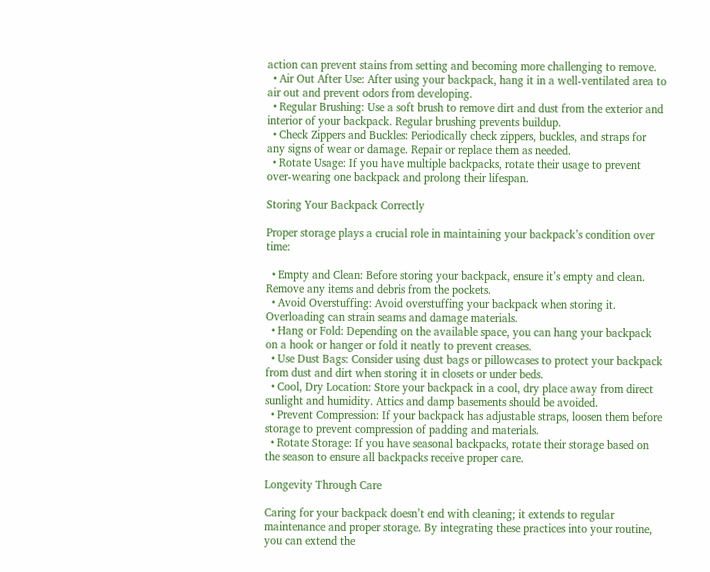action can prevent stains from setting and becoming more challenging to remove.
  • Air Out After Use: After using your backpack, hang it in a well-ventilated area to air out and prevent odors from developing.
  • Regular Brushing: Use a soft brush to remove dirt and dust from the exterior and interior of your backpack. Regular brushing prevents buildup.
  • Check Zippers and Buckles: Periodically check zippers, buckles, and straps for any signs of wear or damage. Repair or replace them as needed.
  • Rotate Usage: If you have multiple backpacks, rotate their usage to prevent over-wearing one backpack and prolong their lifespan.

Storing Your Backpack Correctly

Proper storage plays a crucial role in maintaining your backpack’s condition over time:

  • Empty and Clean: Before storing your backpack, ensure it’s empty and clean. Remove any items and debris from the pockets.
  • Avoid Overstuffing: Avoid overstuffing your backpack when storing it. Overloading can strain seams and damage materials.
  • Hang or Fold: Depending on the available space, you can hang your backpack on a hook or hanger or fold it neatly to prevent creases.
  • Use Dust Bags: Consider using dust bags or pillowcases to protect your backpack from dust and dirt when storing it in closets or under beds.
  • Cool, Dry Location: Store your backpack in a cool, dry place away from direct sunlight and humidity. Attics and damp basements should be avoided.
  • Prevent Compression: If your backpack has adjustable straps, loosen them before storage to prevent compression of padding and materials.
  • Rotate Storage: If you have seasonal backpacks, rotate their storage based on the season to ensure all backpacks receive proper care.

Longevity Through Care

Caring for your backpack doesn’t end with cleaning; it extends to regular maintenance and proper storage. By integrating these practices into your routine, you can extend the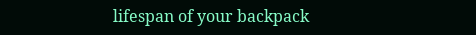lifespan of your backpack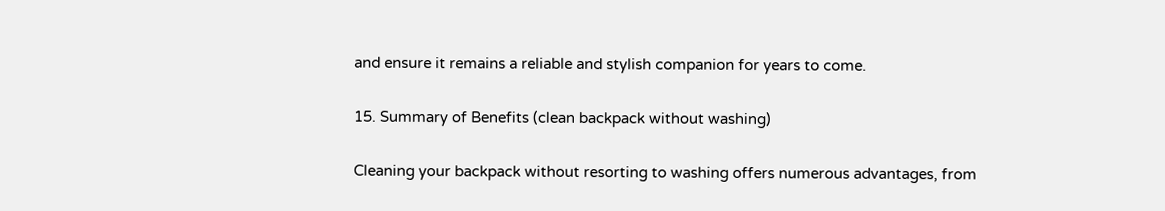and ensure it remains a reliable and stylish companion for years to come.

15. Summary of Benefits (clean backpack without washing)

Cleaning your backpack without resorting to washing offers numerous advantages, from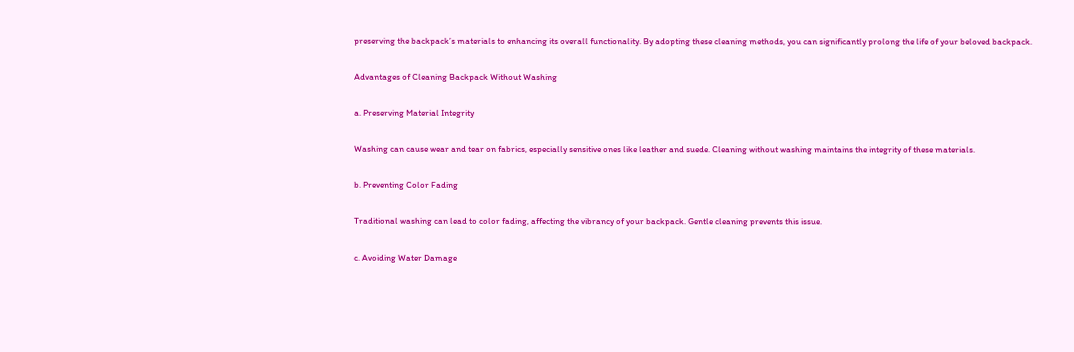preserving the backpack’s materials to enhancing its overall functionality. By adopting these cleaning methods, you can significantly prolong the life of your beloved backpack.

Advantages of Cleaning Backpack Without Washing

a. Preserving Material Integrity

Washing can cause wear and tear on fabrics, especially sensitive ones like leather and suede. Cleaning without washing maintains the integrity of these materials.

b. Preventing Color Fading

Traditional washing can lead to color fading, affecting the vibrancy of your backpack. Gentle cleaning prevents this issue.

c. Avoiding Water Damage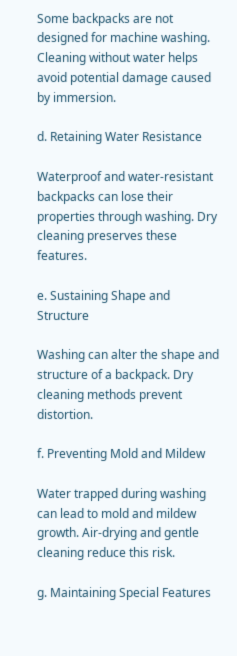Some backpacks are not designed for machine washing. Cleaning without water helps avoid potential damage caused by immersion.

d. Retaining Water Resistance

Waterproof and water-resistant backpacks can lose their properties through washing. Dry cleaning preserves these features.

e. Sustaining Shape and Structure

Washing can alter the shape and structure of a backpack. Dry cleaning methods prevent distortion.

f. Preventing Mold and Mildew

Water trapped during washing can lead to mold and mildew growth. Air-drying and gentle cleaning reduce this risk.

g. Maintaining Special Features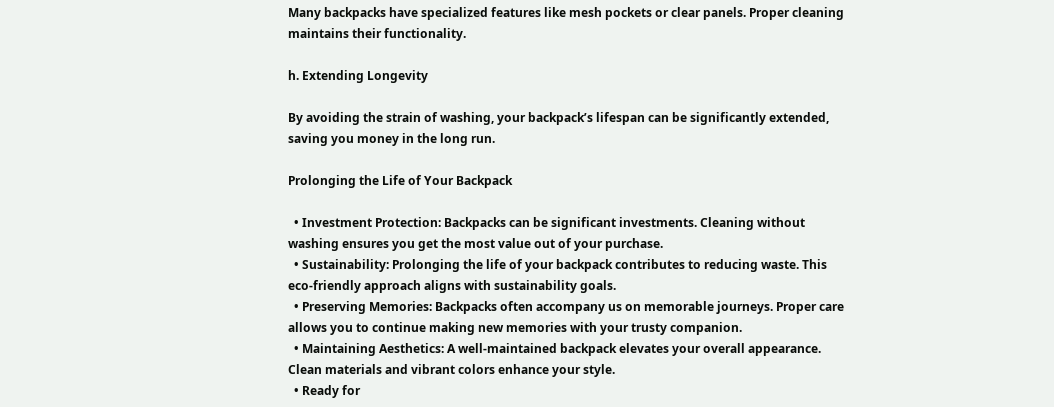Many backpacks have specialized features like mesh pockets or clear panels. Proper cleaning maintains their functionality.

h. Extending Longevity

By avoiding the strain of washing, your backpack’s lifespan can be significantly extended, saving you money in the long run.

Prolonging the Life of Your Backpack

  • Investment Protection: Backpacks can be significant investments. Cleaning without washing ensures you get the most value out of your purchase.
  • Sustainability: Prolonging the life of your backpack contributes to reducing waste. This eco-friendly approach aligns with sustainability goals.
  • Preserving Memories: Backpacks often accompany us on memorable journeys. Proper care allows you to continue making new memories with your trusty companion.
  • Maintaining Aesthetics: A well-maintained backpack elevates your overall appearance. Clean materials and vibrant colors enhance your style.
  • Ready for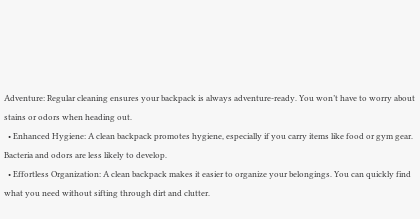Adventure: Regular cleaning ensures your backpack is always adventure-ready. You won’t have to worry about stains or odors when heading out.
  • Enhanced Hygiene: A clean backpack promotes hygiene, especially if you carry items like food or gym gear. Bacteria and odors are less likely to develop.
  • Effortless Organization: A clean backpack makes it easier to organize your belongings. You can quickly find what you need without sifting through dirt and clutter.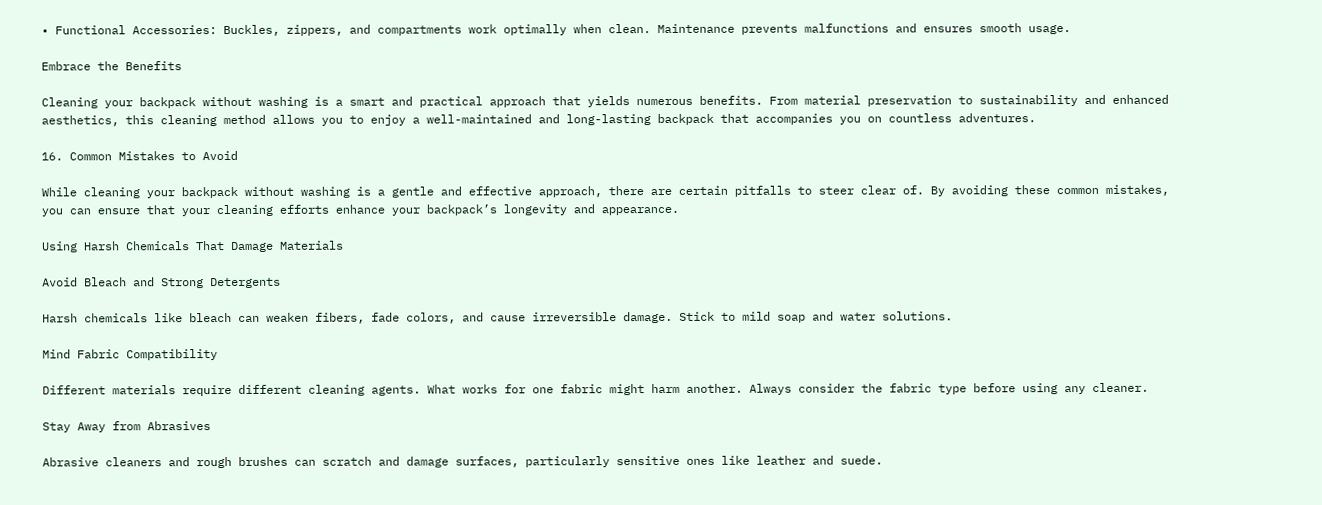• Functional Accessories: Buckles, zippers, and compartments work optimally when clean. Maintenance prevents malfunctions and ensures smooth usage.

Embrace the Benefits

Cleaning your backpack without washing is a smart and practical approach that yields numerous benefits. From material preservation to sustainability and enhanced aesthetics, this cleaning method allows you to enjoy a well-maintained and long-lasting backpack that accompanies you on countless adventures.

16. Common Mistakes to Avoid

While cleaning your backpack without washing is a gentle and effective approach, there are certain pitfalls to steer clear of. By avoiding these common mistakes, you can ensure that your cleaning efforts enhance your backpack’s longevity and appearance.

Using Harsh Chemicals That Damage Materials

Avoid Bleach and Strong Detergents

Harsh chemicals like bleach can weaken fibers, fade colors, and cause irreversible damage. Stick to mild soap and water solutions.

Mind Fabric Compatibility

Different materials require different cleaning agents. What works for one fabric might harm another. Always consider the fabric type before using any cleaner.

Stay Away from Abrasives

Abrasive cleaners and rough brushes can scratch and damage surfaces, particularly sensitive ones like leather and suede.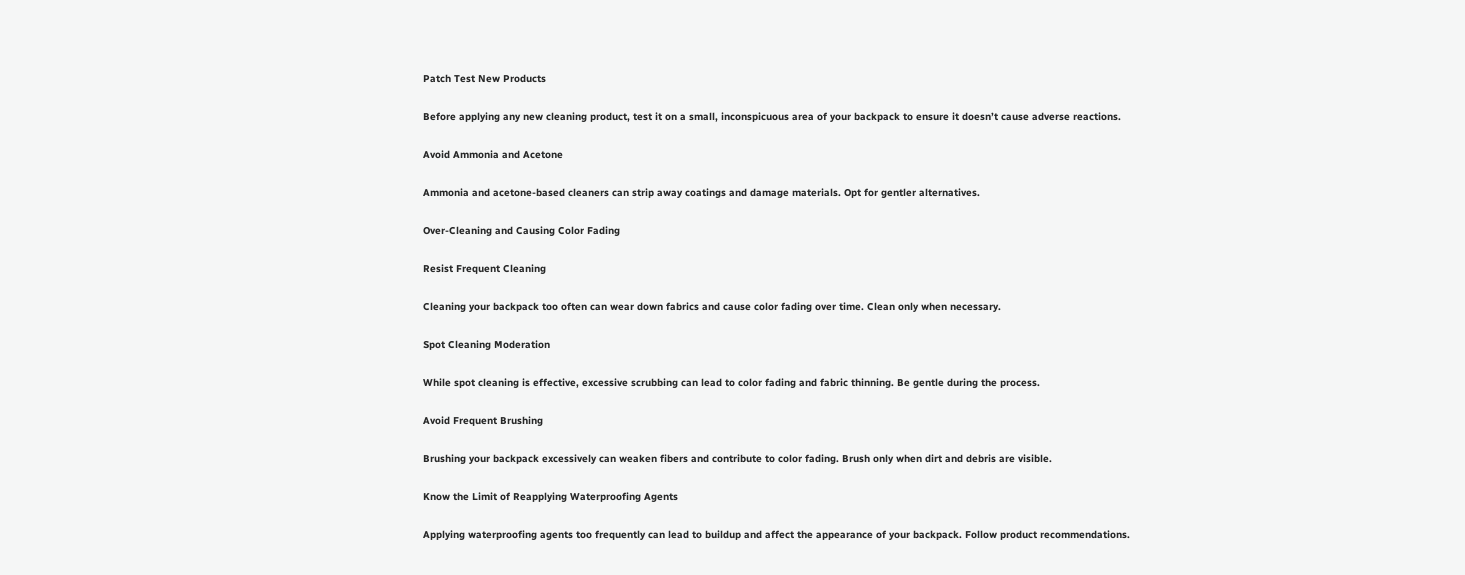Patch Test New Products

Before applying any new cleaning product, test it on a small, inconspicuous area of your backpack to ensure it doesn’t cause adverse reactions.

Avoid Ammonia and Acetone

Ammonia and acetone-based cleaners can strip away coatings and damage materials. Opt for gentler alternatives.

Over-Cleaning and Causing Color Fading

Resist Frequent Cleaning

Cleaning your backpack too often can wear down fabrics and cause color fading over time. Clean only when necessary.

Spot Cleaning Moderation

While spot cleaning is effective, excessive scrubbing can lead to color fading and fabric thinning. Be gentle during the process.

Avoid Frequent Brushing

Brushing your backpack excessively can weaken fibers and contribute to color fading. Brush only when dirt and debris are visible.

Know the Limit of Reapplying Waterproofing Agents

Applying waterproofing agents too frequently can lead to buildup and affect the appearance of your backpack. Follow product recommendations.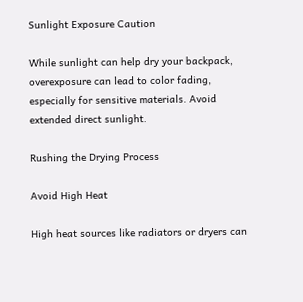Sunlight Exposure Caution

While sunlight can help dry your backpack, overexposure can lead to color fading, especially for sensitive materials. Avoid extended direct sunlight.

Rushing the Drying Process

Avoid High Heat

High heat sources like radiators or dryers can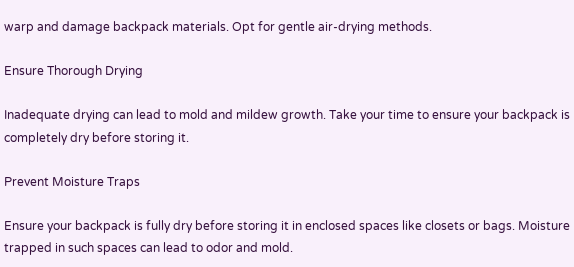warp and damage backpack materials. Opt for gentle air-drying methods.

Ensure Thorough Drying

Inadequate drying can lead to mold and mildew growth. Take your time to ensure your backpack is completely dry before storing it.

Prevent Moisture Traps

Ensure your backpack is fully dry before storing it in enclosed spaces like closets or bags. Moisture trapped in such spaces can lead to odor and mold.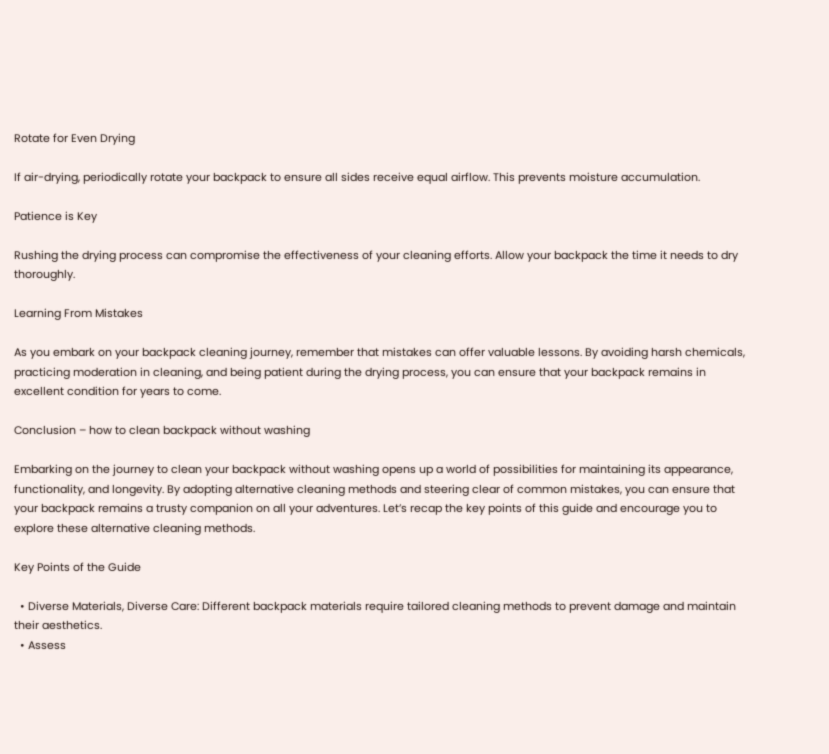Rotate for Even Drying

If air-drying, periodically rotate your backpack to ensure all sides receive equal airflow. This prevents moisture accumulation.

Patience is Key

Rushing the drying process can compromise the effectiveness of your cleaning efforts. Allow your backpack the time it needs to dry thoroughly.

Learning From Mistakes

As you embark on your backpack cleaning journey, remember that mistakes can offer valuable lessons. By avoiding harsh chemicals, practicing moderation in cleaning, and being patient during the drying process, you can ensure that your backpack remains in excellent condition for years to come.

Conclusion – how to clean backpack without washing

Embarking on the journey to clean your backpack without washing opens up a world of possibilities for maintaining its appearance, functionality, and longevity. By adopting alternative cleaning methods and steering clear of common mistakes, you can ensure that your backpack remains a trusty companion on all your adventures. Let’s recap the key points of this guide and encourage you to explore these alternative cleaning methods.

Key Points of the Guide

  • Diverse Materials, Diverse Care: Different backpack materials require tailored cleaning methods to prevent damage and maintain their aesthetics.
  • Assess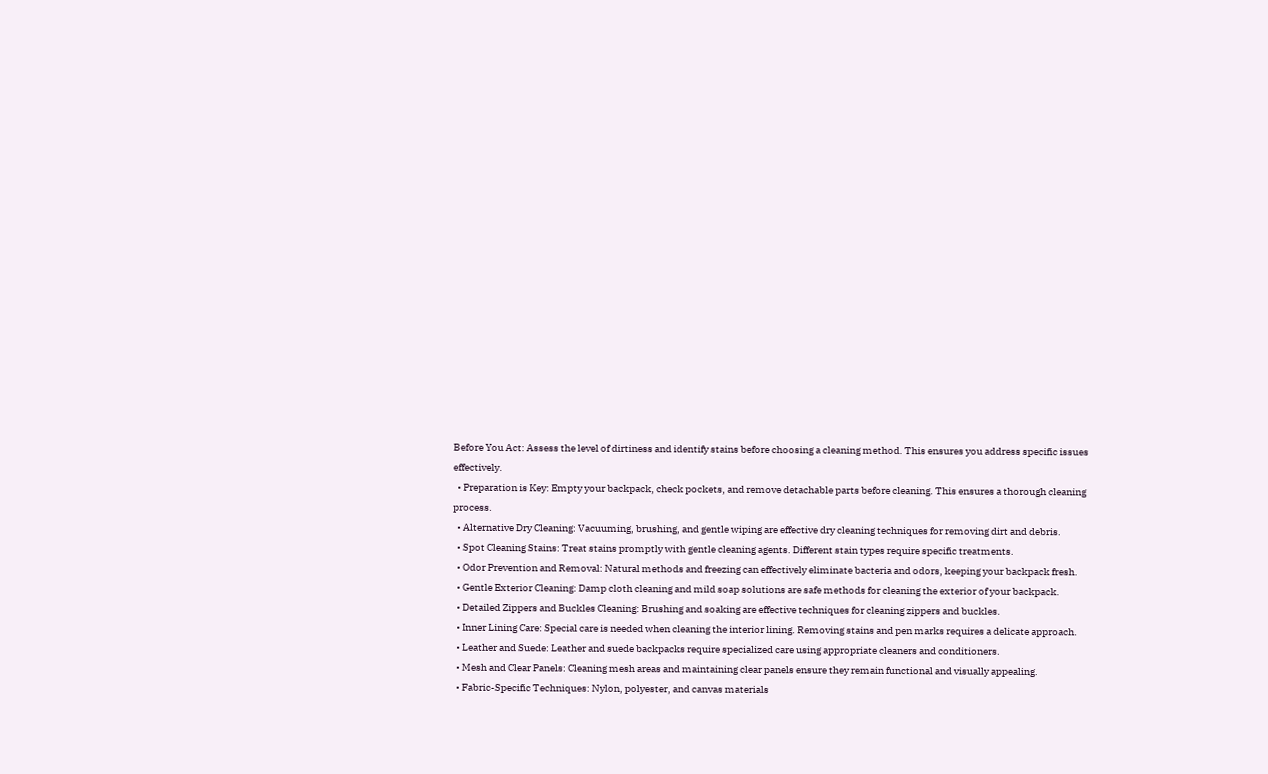Before You Act: Assess the level of dirtiness and identify stains before choosing a cleaning method. This ensures you address specific issues effectively.
  • Preparation is Key: Empty your backpack, check pockets, and remove detachable parts before cleaning. This ensures a thorough cleaning process.
  • Alternative Dry Cleaning: Vacuuming, brushing, and gentle wiping are effective dry cleaning techniques for removing dirt and debris.
  • Spot Cleaning Stains: Treat stains promptly with gentle cleaning agents. Different stain types require specific treatments.
  • Odor Prevention and Removal: Natural methods and freezing can effectively eliminate bacteria and odors, keeping your backpack fresh.
  • Gentle Exterior Cleaning: Damp cloth cleaning and mild soap solutions are safe methods for cleaning the exterior of your backpack.
  • Detailed Zippers and Buckles Cleaning: Brushing and soaking are effective techniques for cleaning zippers and buckles.
  • Inner Lining Care: Special care is needed when cleaning the interior lining. Removing stains and pen marks requires a delicate approach.
  • Leather and Suede: Leather and suede backpacks require specialized care using appropriate cleaners and conditioners.
  • Mesh and Clear Panels: Cleaning mesh areas and maintaining clear panels ensure they remain functional and visually appealing.
  • Fabric-Specific Techniques: Nylon, polyester, and canvas materials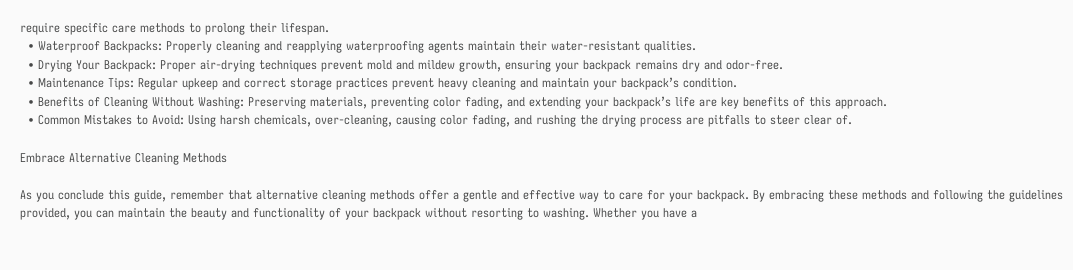require specific care methods to prolong their lifespan.
  • Waterproof Backpacks: Properly cleaning and reapplying waterproofing agents maintain their water-resistant qualities.
  • Drying Your Backpack: Proper air-drying techniques prevent mold and mildew growth, ensuring your backpack remains dry and odor-free.
  • Maintenance Tips: Regular upkeep and correct storage practices prevent heavy cleaning and maintain your backpack’s condition.
  • Benefits of Cleaning Without Washing: Preserving materials, preventing color fading, and extending your backpack’s life are key benefits of this approach.
  • Common Mistakes to Avoid: Using harsh chemicals, over-cleaning, causing color fading, and rushing the drying process are pitfalls to steer clear of.

Embrace Alternative Cleaning Methods

As you conclude this guide, remember that alternative cleaning methods offer a gentle and effective way to care for your backpack. By embracing these methods and following the guidelines provided, you can maintain the beauty and functionality of your backpack without resorting to washing. Whether you have a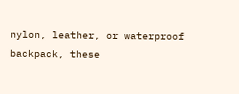nylon, leather, or waterproof backpack, these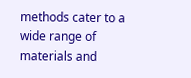methods cater to a wide range of materials and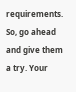requirements. So, go ahead and give them a try. Your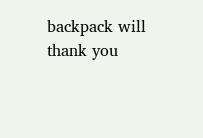backpack will thank you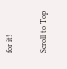for it!

Scroll to Top